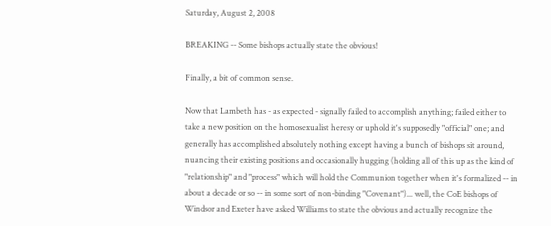Saturday, August 2, 2008

BREAKING -- Some bishops actually state the obvious!

Finally, a bit of common sense.

Now that Lambeth has - as expected - signally failed to accomplish anything; failed either to take a new position on the homosexualist heresy or uphold it's supposedly "official" one; and generally has accomplished absolutely nothing except having a bunch of bishops sit around, nuancing their existing positions and occasionally hugging (holding all of this up as the kind of "relationship" and "process" which will hold the Communion together when it's formalized -- in about a decade or so -- in some sort of non-binding "Covenant")... well, the CoE bishops of Windsor and Exeter have asked Williams to state the obvious and actually recognize the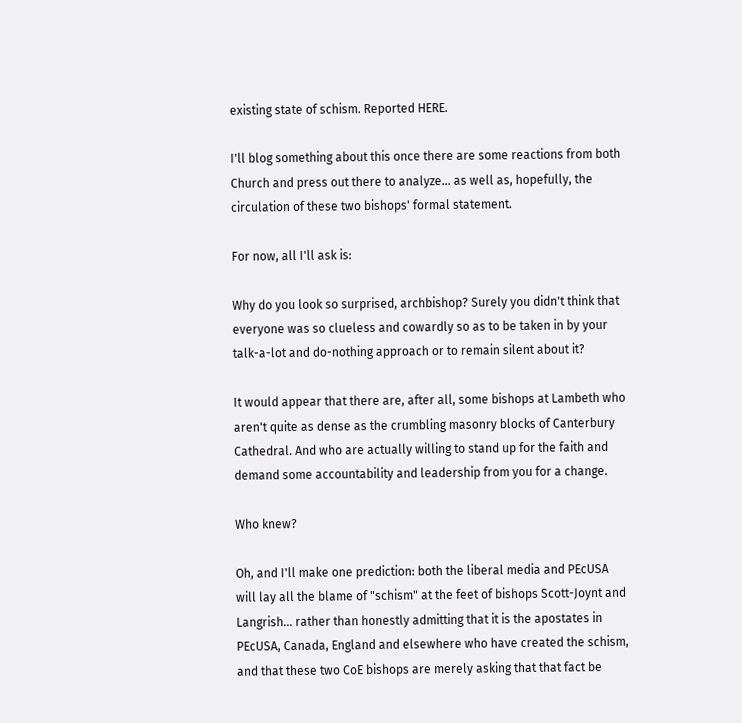existing state of schism. Reported HERE.

I'll blog something about this once there are some reactions from both Church and press out there to analyze... as well as, hopefully, the circulation of these two bishops' formal statement.

For now, all I'll ask is:

Why do you look so surprised, archbishop? Surely you didn't think that everyone was so clueless and cowardly so as to be taken in by your talk-a-lot and do-nothing approach or to remain silent about it?

It would appear that there are, after all, some bishops at Lambeth who aren't quite as dense as the crumbling masonry blocks of Canterbury Cathedral. And who are actually willing to stand up for the faith and demand some accountability and leadership from you for a change.

Who knew?

Oh, and I'll make one prediction: both the liberal media and PEcUSA will lay all the blame of "schism" at the feet of bishops Scott-Joynt and Langrish... rather than honestly admitting that it is the apostates in PEcUSA, Canada, England and elsewhere who have created the schism, and that these two CoE bishops are merely asking that that fact be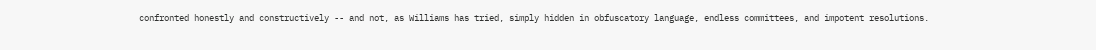confronted honestly and constructively -- and not, as Williams has tried, simply hidden in obfuscatory language, endless committees, and impotent resolutions.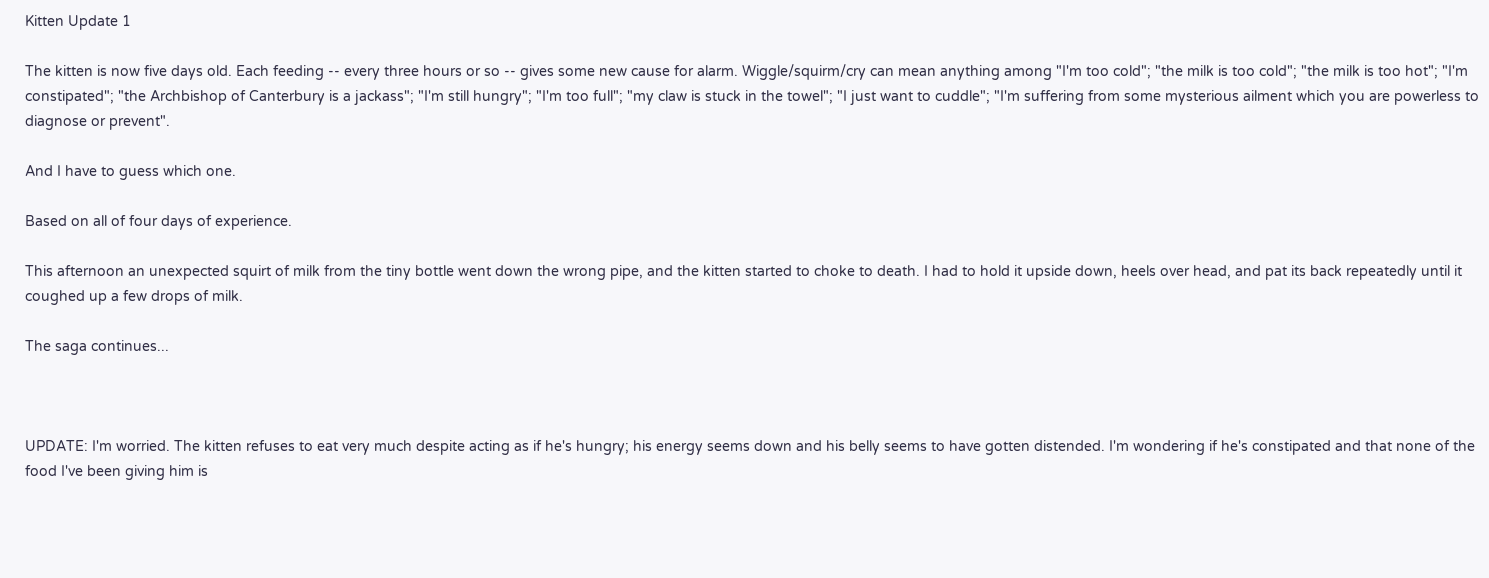Kitten Update 1

The kitten is now five days old. Each feeding -- every three hours or so -- gives some new cause for alarm. Wiggle/squirm/cry can mean anything among "I'm too cold"; "the milk is too cold"; "the milk is too hot"; "I'm constipated"; "the Archbishop of Canterbury is a jackass"; "I'm still hungry"; "I'm too full"; "my claw is stuck in the towel"; "I just want to cuddle"; "I'm suffering from some mysterious ailment which you are powerless to diagnose or prevent".

And I have to guess which one.

Based on all of four days of experience.

This afternoon an unexpected squirt of milk from the tiny bottle went down the wrong pipe, and the kitten started to choke to death. I had to hold it upside down, heels over head, and pat its back repeatedly until it coughed up a few drops of milk.

The saga continues...



UPDATE: I'm worried. The kitten refuses to eat very much despite acting as if he's hungry; his energy seems down and his belly seems to have gotten distended. I'm wondering if he's constipated and that none of the food I've been giving him is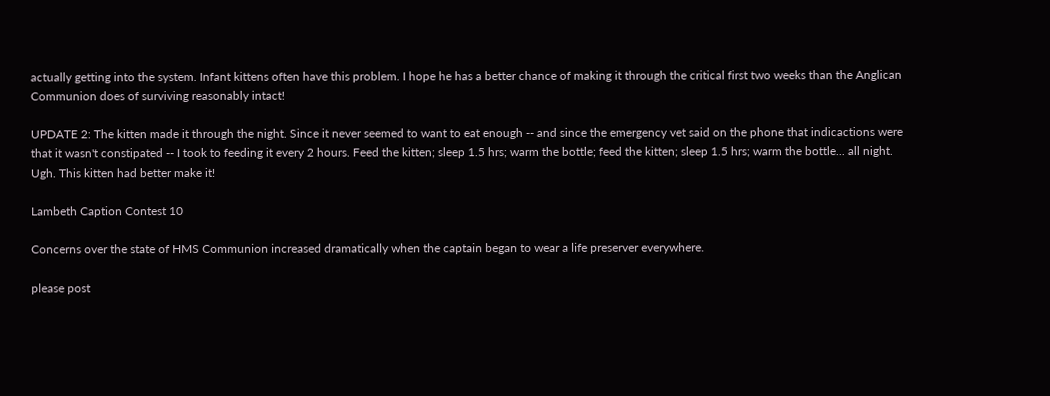actually getting into the system. Infant kittens often have this problem. I hope he has a better chance of making it through the critical first two weeks than the Anglican Communion does of surviving reasonably intact!

UPDATE 2: The kitten made it through the night. Since it never seemed to want to eat enough -- and since the emergency vet said on the phone that indicactions were that it wasn't constipated -- I took to feeding it every 2 hours. Feed the kitten; sleep 1.5 hrs; warm the bottle; feed the kitten; sleep 1.5 hrs; warm the bottle... all night. Ugh. This kitten had better make it!

Lambeth Caption Contest 10

Concerns over the state of HMS Communion increased dramatically when the captain began to wear a life preserver everywhere.

please post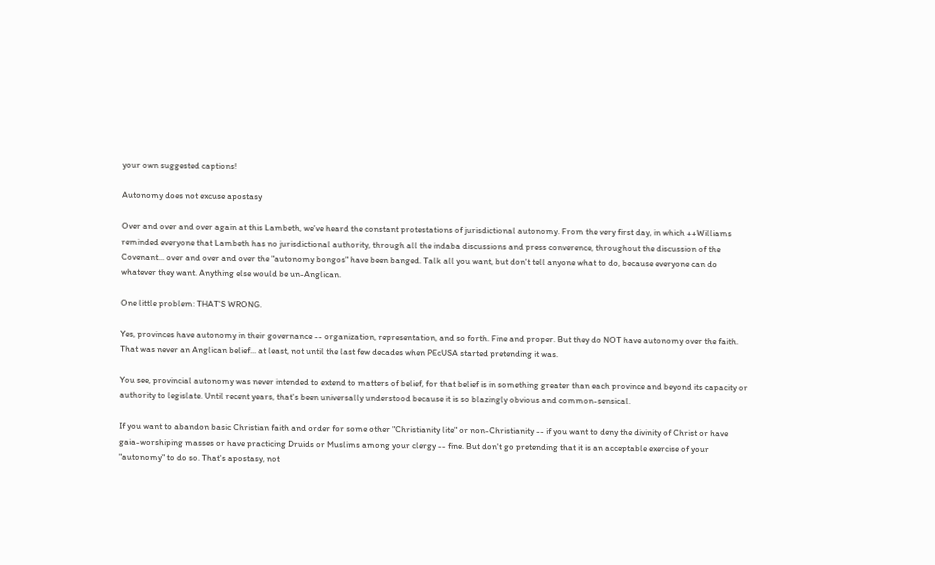your own suggested captions!

Autonomy does not excuse apostasy

Over and over and over again at this Lambeth, we've heard the constant protestations of jurisdictional autonomy. From the very first day, in which ++Williams reminded everyone that Lambeth has no jurisdictional authority, through all the indaba discussions and press converence, throughout the discussion of the Covenant... over and over and over the "autonomy bongos" have been banged. Talk all you want, but don't tell anyone what to do, because everyone can do whatever they want. Anything else would be un-Anglican.

One little problem: THAT'S WRONG.

Yes, provinces have autonomy in their governance -- organization, representation, and so forth. Fine and proper. But they do NOT have autonomy over the faith. That was never an Anglican belief... at least, not until the last few decades when PEcUSA started pretending it was.

You see, provincial autonomy was never intended to extend to matters of belief, for that belief is in something greater than each province and beyond its capacity or authority to legislate. Until recent years, that's been universally understood because it is so blazingly obvious and common-sensical.

If you want to abandon basic Christian faith and order for some other "Christianity lite" or non-Christianity -- if you want to deny the divinity of Christ or have gaia-worshiping masses or have practicing Druids or Muslims among your clergy -- fine. But don't go pretending that it is an acceptable exercise of your "autonomy" to do so. That's apostasy, not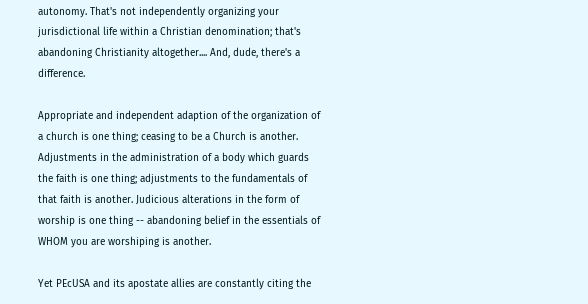autonomy. That's not independently organizing your jurisdictional life within a Christian denomination; that's abandoning Christianity altogether.... And, dude, there's a difference.

Appropriate and independent adaption of the organization of a church is one thing; ceasing to be a Church is another. Adjustments in the administration of a body which guards the faith is one thing; adjustments to the fundamentals of that faith is another. Judicious alterations in the form of worship is one thing -- abandoning belief in the essentials of WHOM you are worshiping is another.

Yet PEcUSA and its apostate allies are constantly citing the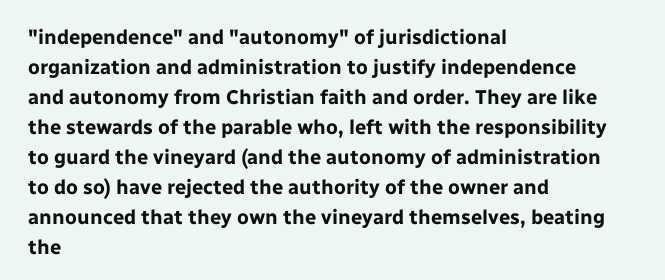"independence" and "autonomy" of jurisdictional organization and administration to justify independence and autonomy from Christian faith and order. They are like the stewards of the parable who, left with the responsibility to guard the vineyard (and the autonomy of administration to do so) have rejected the authority of the owner and announced that they own the vineyard themselves, beating the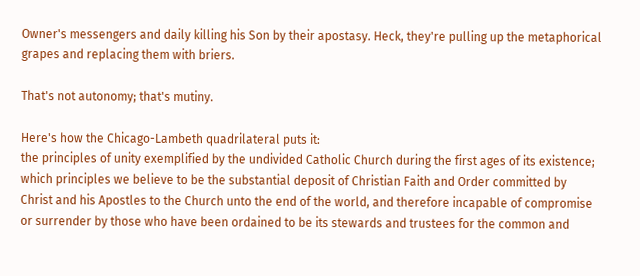Owner's messengers and daily killing his Son by their apostasy. Heck, they're pulling up the metaphorical grapes and replacing them with briers.

That's not autonomy; that's mutiny.

Here's how the Chicago-Lambeth quadrilateral puts it:
the principles of unity exemplified by the undivided Catholic Church during the first ages of its existence; which principles we believe to be the substantial deposit of Christian Faith and Order committed by Christ and his Apostles to the Church unto the end of the world, and therefore incapable of compromise or surrender by those who have been ordained to be its stewards and trustees for the common and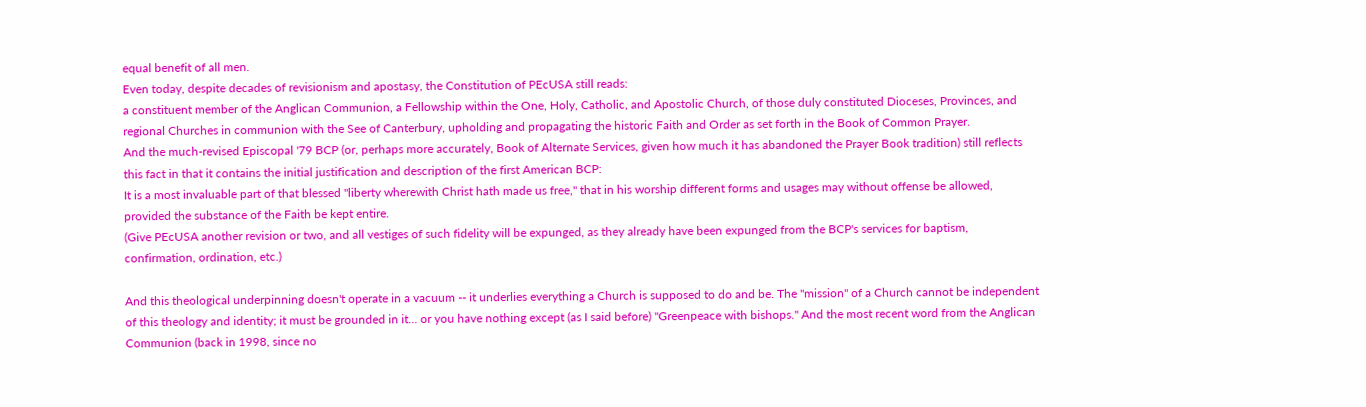equal benefit of all men.
Even today, despite decades of revisionism and apostasy, the Constitution of PEcUSA still reads:
a constituent member of the Anglican Communion, a Fellowship within the One, Holy, Catholic, and Apostolic Church, of those duly constituted Dioceses, Provinces, and regional Churches in communion with the See of Canterbury, upholding and propagating the historic Faith and Order as set forth in the Book of Common Prayer.
And the much-revised Episcopal '79 BCP (or, perhaps more accurately, Book of Alternate Services, given how much it has abandoned the Prayer Book tradition) still reflects this fact in that it contains the initial justification and description of the first American BCP:
It is a most invaluable part of that blessed "liberty wherewith Christ hath made us free," that in his worship different forms and usages may without offense be allowed, provided the substance of the Faith be kept entire.
(Give PEcUSA another revision or two, and all vestiges of such fidelity will be expunged, as they already have been expunged from the BCP's services for baptism, confirmation, ordination, etc.)

And this theological underpinning doesn't operate in a vacuum -- it underlies everything a Church is supposed to do and be. The "mission" of a Church cannot be independent of this theology and identity; it must be grounded in it... or you have nothing except (as I said before) "Greenpeace with bishops." And the most recent word from the Anglican Communion (back in 1998, since no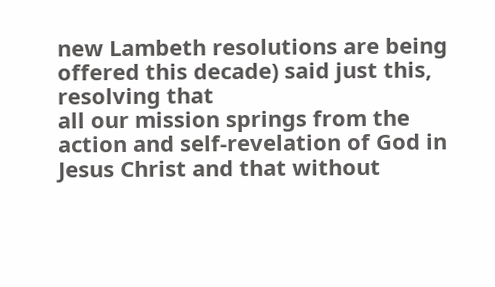new Lambeth resolutions are being offered this decade) said just this, resolving that
all our mission springs from the action and self-revelation of God in Jesus Christ and that without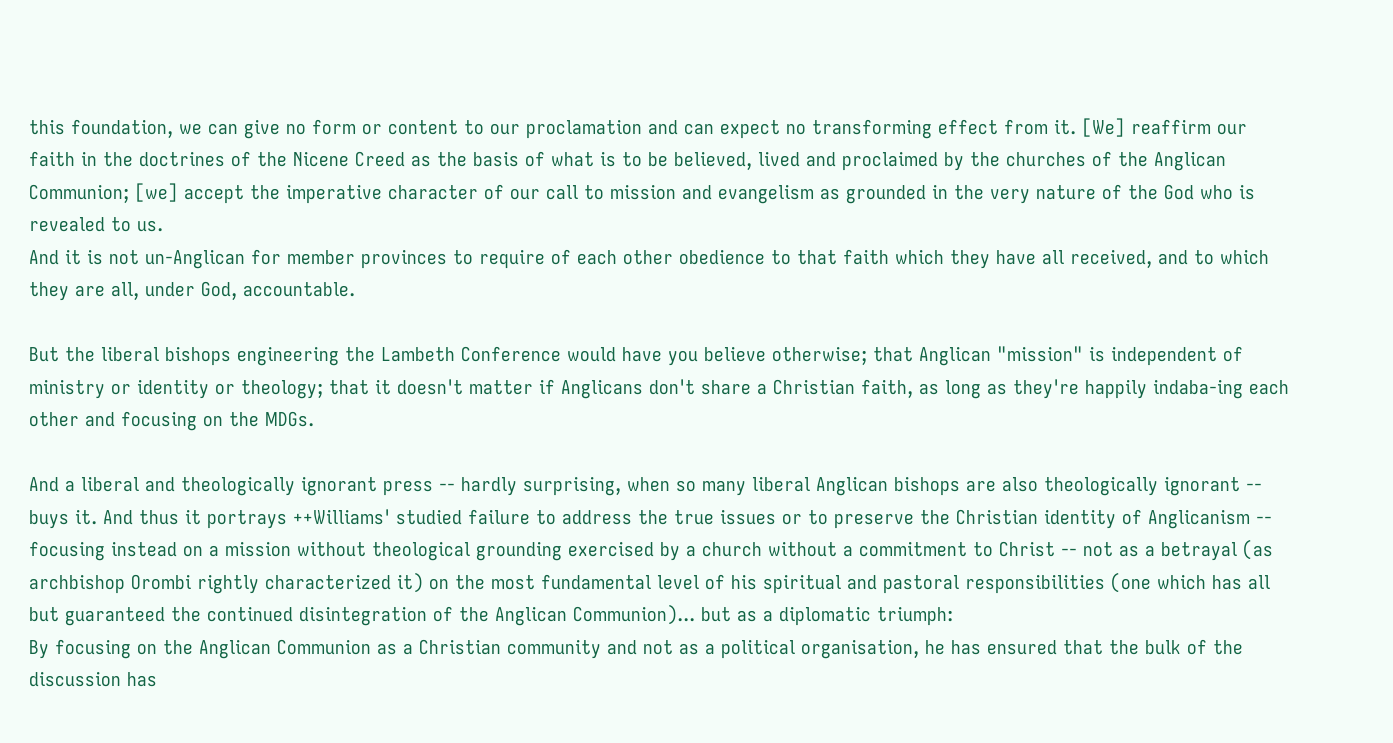this foundation, we can give no form or content to our proclamation and can expect no transforming effect from it. [We] reaffirm our faith in the doctrines of the Nicene Creed as the basis of what is to be believed, lived and proclaimed by the churches of the Anglican Communion; [we] accept the imperative character of our call to mission and evangelism as grounded in the very nature of the God who is revealed to us.
And it is not un-Anglican for member provinces to require of each other obedience to that faith which they have all received, and to which they are all, under God, accountable.

But the liberal bishops engineering the Lambeth Conference would have you believe otherwise; that Anglican "mission" is independent of ministry or identity or theology; that it doesn't matter if Anglicans don't share a Christian faith, as long as they're happily indaba-ing each other and focusing on the MDGs.

And a liberal and theologically ignorant press -- hardly surprising, when so many liberal Anglican bishops are also theologically ignorant -- buys it. And thus it portrays ++Williams' studied failure to address the true issues or to preserve the Christian identity of Anglicanism -- focusing instead on a mission without theological grounding exercised by a church without a commitment to Christ -- not as a betrayal (as archbishop Orombi rightly characterized it) on the most fundamental level of his spiritual and pastoral responsibilities (one which has all but guaranteed the continued disintegration of the Anglican Communion)... but as a diplomatic triumph:
By focusing on the Anglican Communion as a Christian community and not as a political organisation, he has ensured that the bulk of the discussion has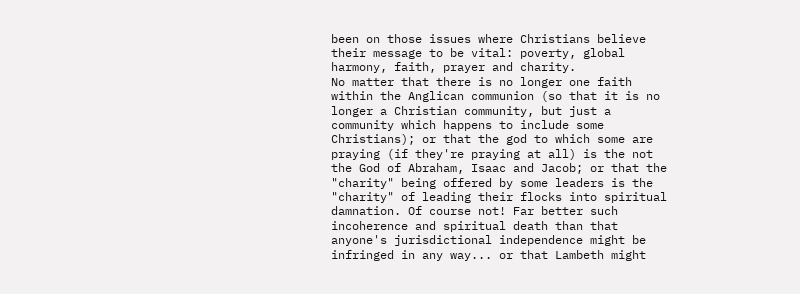been on those issues where Christians believe their message to be vital: poverty, global harmony, faith, prayer and charity.
No matter that there is no longer one faith within the Anglican communion (so that it is no longer a Christian community, but just a community which happens to include some Christians); or that the god to which some are praying (if they're praying at all) is the not the God of Abraham, Isaac and Jacob; or that the "charity" being offered by some leaders is the "charity" of leading their flocks into spiritual damnation. Of course not! Far better such incoherence and spiritual death than that anyone's jurisdictional independence might be infringed in any way... or that Lambeth might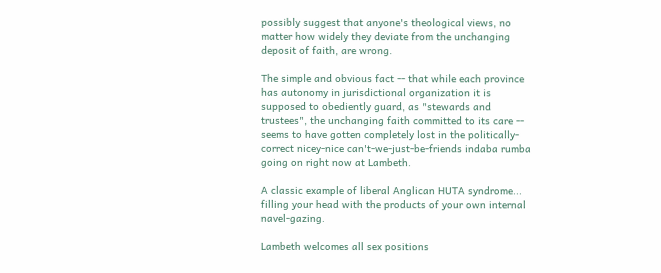possibly suggest that anyone's theological views, no matter how widely they deviate from the unchanging deposit of faith, are wrong.

The simple and obvious fact -- that while each province has autonomy in jurisdictional organization it is supposed to obediently guard, as "stewards and trustees", the unchanging faith committed to its care -- seems to have gotten completely lost in the politically-correct nicey-nice can't-we-just-be-friends indaba rumba going on right now at Lambeth.

A classic example of liberal Anglican HUTA syndrome... filling your head with the products of your own internal navel-gazing.

Lambeth welcomes all sex positions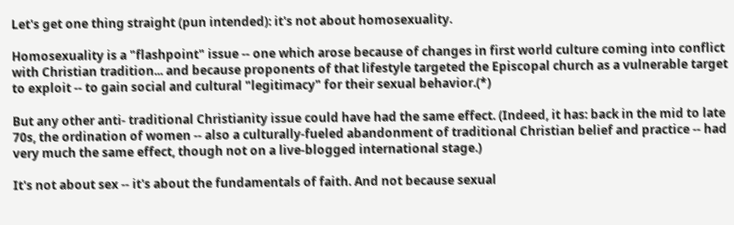Let's get one thing straight (pun intended): it's not about homosexuality.

Homosexuality is a "flashpoint" issue -- one which arose because of changes in first world culture coming into conflict with Christian tradition... and because proponents of that lifestyle targeted the Episcopal church as a vulnerable target to exploit -- to gain social and cultural "legitimacy" for their sexual behavior.(*)

But any other anti- traditional Christianity issue could have had the same effect. (Indeed, it has: back in the mid to late 70s, the ordination of women -- also a culturally-fueled abandonment of traditional Christian belief and practice -- had very much the same effect, though not on a live-blogged international stage.)

It's not about sex -- it's about the fundamentals of faith. And not because sexual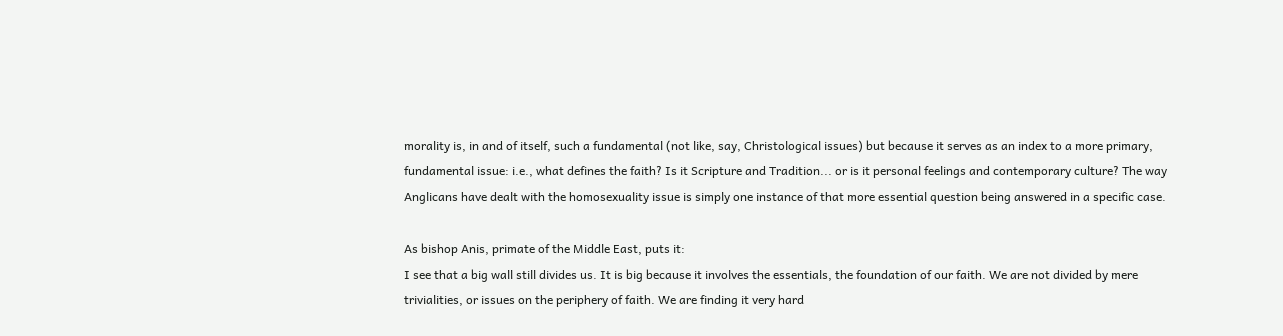morality is, in and of itself, such a fundamental (not like, say, Christological issues) but because it serves as an index to a more primary, fundamental issue: i.e., what defines the faith? Is it Scripture and Tradition... or is it personal feelings and contemporary culture? The way Anglicans have dealt with the homosexuality issue is simply one instance of that more essential question being answered in a specific case.

As bishop Anis, primate of the Middle East, puts it:
I see that a big wall still divides us. It is big because it involves the essentials, the foundation of our faith. We are not divided by mere trivialities, or issues on the periphery of faith. We are finding it very hard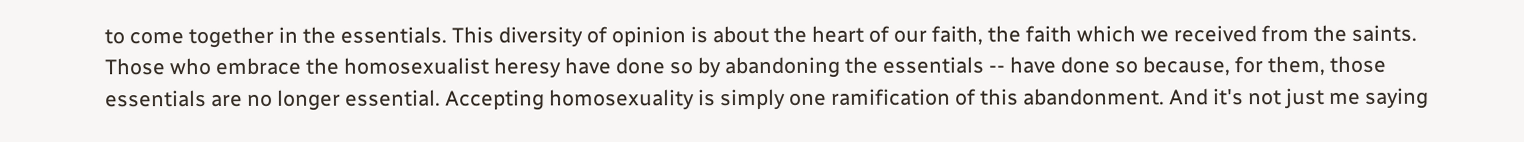to come together in the essentials. This diversity of opinion is about the heart of our faith, the faith which we received from the saints.
Those who embrace the homosexualist heresy have done so by abandoning the essentials -- have done so because, for them, those essentials are no longer essential. Accepting homosexuality is simply one ramification of this abandonment. And it's not just me saying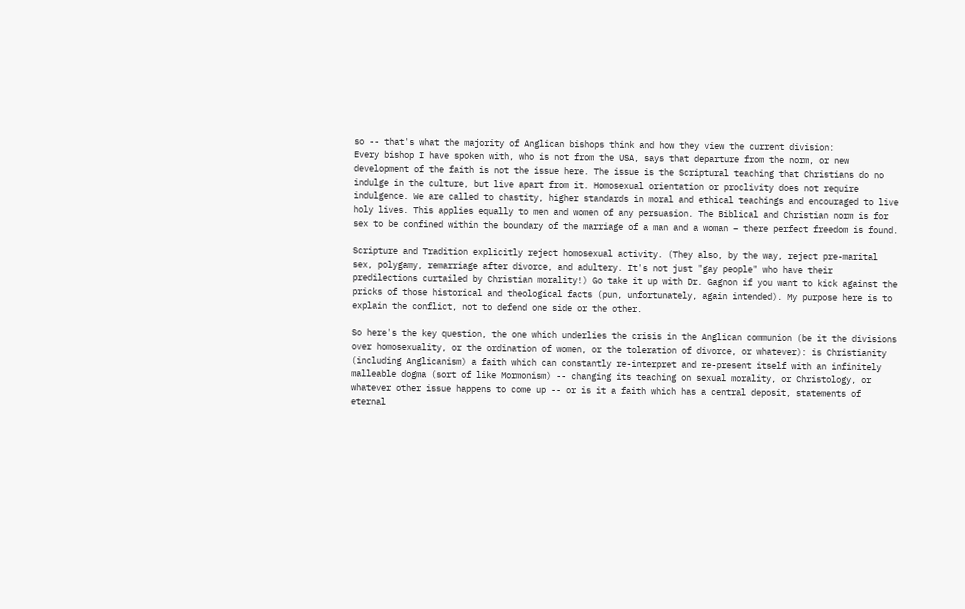so -- that's what the majority of Anglican bishops think and how they view the current division:
Every bishop I have spoken with, who is not from the USA, says that departure from the norm, or new development of the faith is not the issue here. The issue is the Scriptural teaching that Christians do no indulge in the culture, but live apart from it. Homosexual orientation or proclivity does not require indulgence. We are called to chastity, higher standards in moral and ethical teachings and encouraged to live holy lives. This applies equally to men and women of any persuasion. The Biblical and Christian norm is for sex to be confined within the boundary of the marriage of a man and a woman – there perfect freedom is found.

Scripture and Tradition explicitly reject homosexual activity. (They also, by the way, reject pre-marital sex, polygamy, remarriage after divorce, and adultery. It's not just "gay people" who have their predilections curtailed by Christian morality!) Go take it up with Dr. Gagnon if you want to kick against the pricks of those historical and theological facts (pun, unfortunately, again intended). My purpose here is to explain the conflict, not to defend one side or the other.

So here's the key question, the one which underlies the crisis in the Anglican communion (be it the divisions over homosexuality, or the ordination of women, or the toleration of divorce, or whatever): is Christianity (including Anglicanism) a faith which can constantly re-interpret and re-present itself with an infinitely malleable dogma (sort of like Mormonism) -- changing its teaching on sexual morality, or Christology, or whatever other issue happens to come up -- or is it a faith which has a central deposit, statements of eternal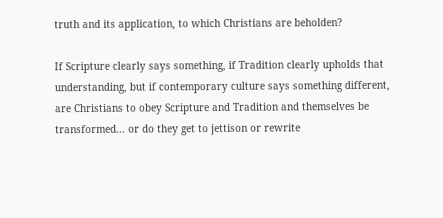truth and its application, to which Christians are beholden?

If Scripture clearly says something, if Tradition clearly upholds that understanding, but if contemporary culture says something different, are Christians to obey Scripture and Tradition and themselves be transformed... or do they get to jettison or rewrite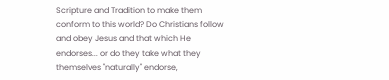Scripture and Tradition to make them conform to this world? Do Christians follow and obey Jesus and that which He endorses... or do they take what they themselves "naturally" endorse,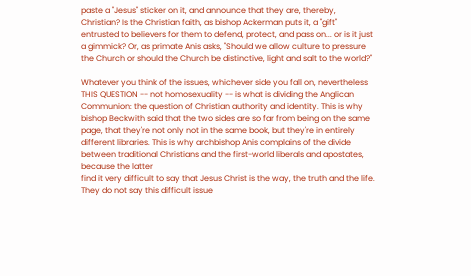paste a "Jesus" sticker on it, and announce that they are, thereby, Christian? Is the Christian faith, as bishop Ackerman puts it, a "gift" entrusted to believers for them to defend, protect, and pass on... or is it just a gimmick? Or, as primate Anis asks, "Should we allow culture to pressure the Church or should the Church be distinctive, light and salt to the world?"

Whatever you think of the issues, whichever side you fall on, nevertheless THIS QUESTION -- not homosexuality -- is what is dividing the Anglican Communion: the question of Christian authority and identity. This is why bishop Beckwith said that the two sides are so far from being on the same page, that they're not only not in the same book, but they're in entirely different libraries. This is why archbishop Anis complains of the divide between traditional Christians and the first-world liberals and apostates, because the latter
find it very difficult to say that Jesus Christ is the way, the truth and the life. They do not say this difficult issue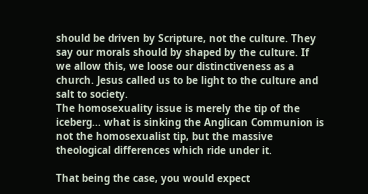should be driven by Scripture, not the culture. They say our morals should by shaped by the culture. If we allow this, we loose our distinctiveness as a church. Jesus called us to be light to the culture and salt to society.
The homosexuality issue is merely the tip of the iceberg... what is sinking the Anglican Communion is not the homosexualist tip, but the massive theological differences which ride under it.

That being the case, you would expect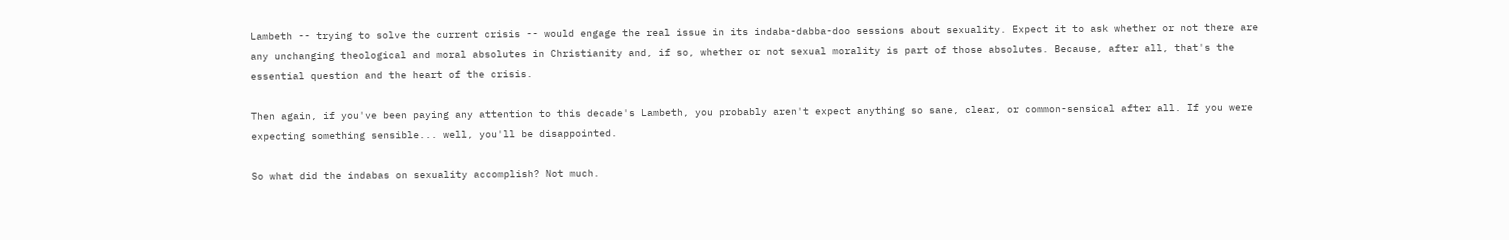Lambeth -- trying to solve the current crisis -- would engage the real issue in its indaba-dabba-doo sessions about sexuality. Expect it to ask whether or not there are any unchanging theological and moral absolutes in Christianity and, if so, whether or not sexual morality is part of those absolutes. Because, after all, that's the essential question and the heart of the crisis.

Then again, if you've been paying any attention to this decade's Lambeth, you probably aren't expect anything so sane, clear, or common-sensical after all. If you were expecting something sensible... well, you'll be disappointed.

So what did the indabas on sexuality accomplish? Not much.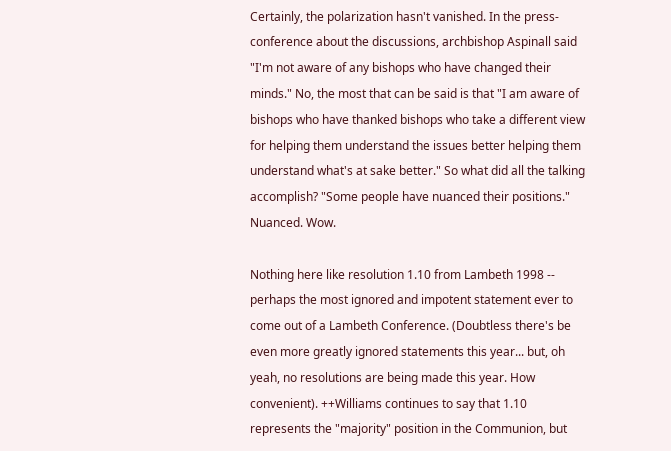Certainly, the polarization hasn't vanished. In the press-conference about the discussions, archbishop Aspinall said "I'm not aware of any bishops who have changed their minds." No, the most that can be said is that "I am aware of bishops who have thanked bishops who take a different view for helping them understand the issues better helping them understand what's at sake better." So what did all the talking accomplish? "Some people have nuanced their positions." Nuanced. Wow.

Nothing here like resolution 1.10 from Lambeth 1998 -- perhaps the most ignored and impotent statement ever to come out of a Lambeth Conference. (Doubtless there's be even more greatly ignored statements this year... but, oh yeah, no resolutions are being made this year. How convenient). ++Williams continues to say that 1.10 represents the "majority" position in the Communion, but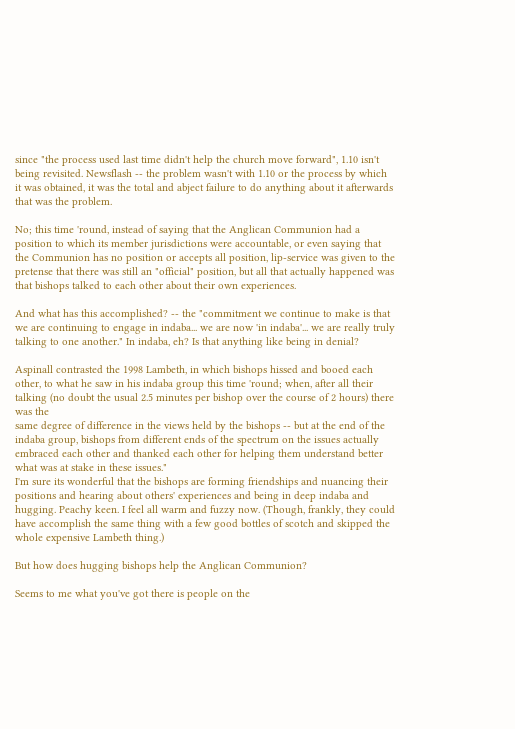since "the process used last time didn't help the church move forward", 1.10 isn't being revisited. Newsflash -- the problem wasn't with 1.10 or the process by which it was obtained, it was the total and abject failure to do anything about it afterwards that was the problem.

No; this time 'round, instead of saying that the Anglican Communion had a position to which its member jurisdictions were accountable, or even saying that the Communion has no position or accepts all position, lip-service was given to the pretense that there was still an "official" position, but all that actually happened was that bishops talked to each other about their own experiences.

And what has this accomplished? -- the "commitment we continue to make is that we are continuing to engage in indaba... we are now 'in indaba'... we are really truly talking to one another." In indaba, eh? Is that anything like being in denial?

Aspinall contrasted the 1998 Lambeth, in which bishops hissed and booed each other, to what he saw in his indaba group this time 'round; when, after all their talking (no doubt the usual 2.5 minutes per bishop over the course of 2 hours) there was the
same degree of difference in the views held by the bishops -- but at the end of the indaba group, bishops from different ends of the spectrum on the issues actually embraced each other and thanked each other for helping them understand better what was at stake in these issues."
I'm sure its wonderful that the bishops are forming friendships and nuancing their positions and hearing about others' experiences and being in deep indaba and hugging. Peachy keen. I feel all warm and fuzzy now. (Though, frankly, they could have accomplish the same thing with a few good bottles of scotch and skipped the whole expensive Lambeth thing.)

But how does hugging bishops help the Anglican Communion?

Seems to me what you've got there is people on the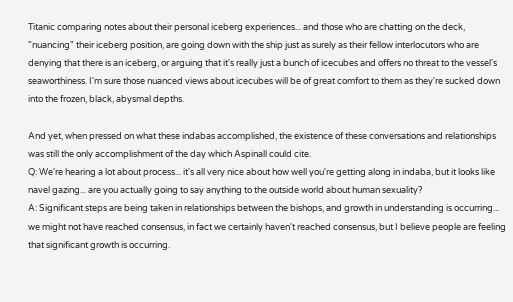Titanic comparing notes about their personal iceberg experiences... and those who are chatting on the deck, "nuancing" their iceberg position, are going down with the ship just as surely as their fellow interlocutors who are denying that there is an iceberg, or arguing that it's really just a bunch of icecubes and offers no threat to the vessel's seaworthiness. I'm sure those nuanced views about icecubes will be of great comfort to them as they're sucked down into the frozen, black, abysmal depths.

And yet, when pressed on what these indabas accomplished, the existence of these conversations and relationships was still the only accomplishment of the day which Aspinall could cite.
Q: We're hearing a lot about process... it's all very nice about how well you're getting along in indaba, but it looks like navel gazing... are you actually going to say anything to the outside world about human sexuality?
A: Significant steps are being taken in relationships between the bishops, and growth in understanding is occurring... we might not have reached consensus, in fact we certainly haven't reached consensus, but I believe people are feeling that significant growth is occurring.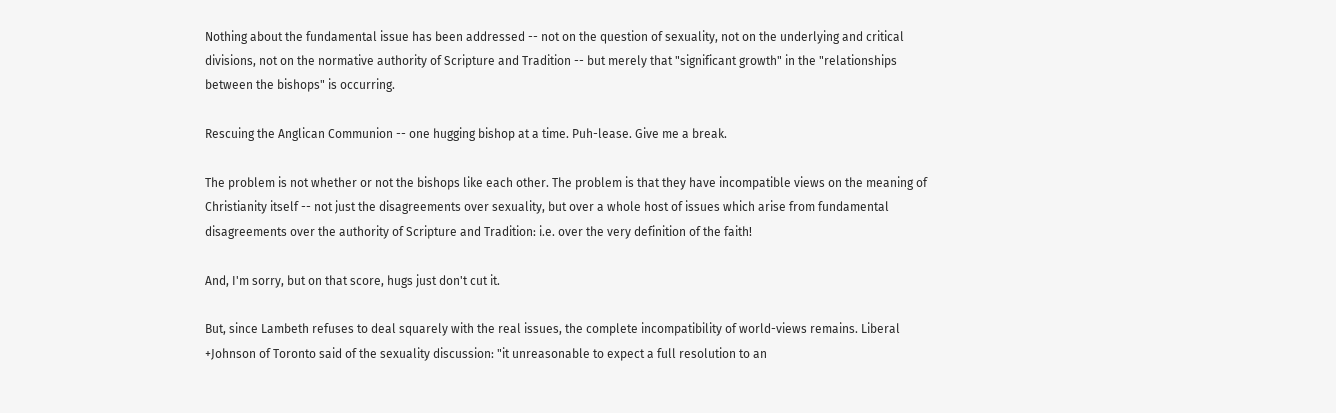Nothing about the fundamental issue has been addressed -- not on the question of sexuality, not on the underlying and critical divisions, not on the normative authority of Scripture and Tradition -- but merely that "significant growth" in the "relationships between the bishops" is occurring.

Rescuing the Anglican Communion -- one hugging bishop at a time. Puh-lease. Give me a break.

The problem is not whether or not the bishops like each other. The problem is that they have incompatible views on the meaning of Christianity itself -- not just the disagreements over sexuality, but over a whole host of issues which arise from fundamental disagreements over the authority of Scripture and Tradition: i.e. over the very definition of the faith!

And, I'm sorry, but on that score, hugs just don't cut it.

But, since Lambeth refuses to deal squarely with the real issues, the complete incompatibility of world-views remains. Liberal +Johnson of Toronto said of the sexuality discussion: "it unreasonable to expect a full resolution to an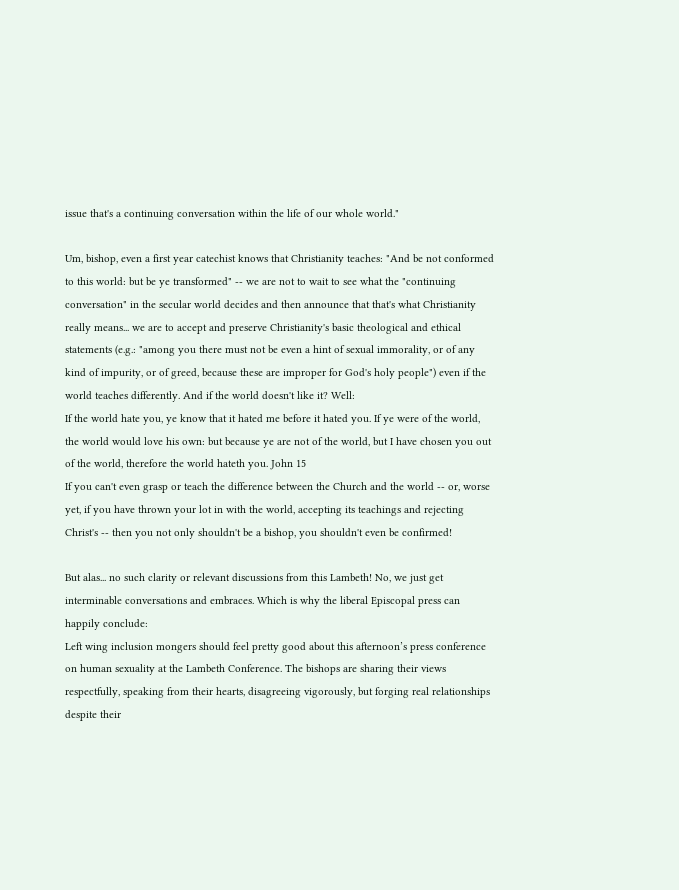issue that's a continuing conversation within the life of our whole world."

Um, bishop, even a first year catechist knows that Christianity teaches: "And be not conformed to this world: but be ye transformed" -- we are not to wait to see what the "continuing conversation" in the secular world decides and then announce that that's what Christianity really means... we are to accept and preserve Christianity's basic theological and ethical statements (e.g.: "among you there must not be even a hint of sexual immorality, or of any kind of impurity, or of greed, because these are improper for God's holy people") even if the world teaches differently. And if the world doesn't like it? Well:
If the world hate you, ye know that it hated me before it hated you. If ye were of the world, the world would love his own: but because ye are not of the world, but I have chosen you out of the world, therefore the world hateth you. John 15
If you can't even grasp or teach the difference between the Church and the world -- or, worse yet, if you have thrown your lot in with the world, accepting its teachings and rejecting Christ's -- then you not only shouldn't be a bishop, you shouldn't even be confirmed!

But alas... no such clarity or relevant discussions from this Lambeth! No, we just get interminable conversations and embraces. Which is why the liberal Episcopal press can happily conclude:
Left wing inclusion mongers should feel pretty good about this afternoon’s press conference on human sexuality at the Lambeth Conference. The bishops are sharing their views respectfully, speaking from their hearts, disagreeing vigorously, but forging real relationships despite their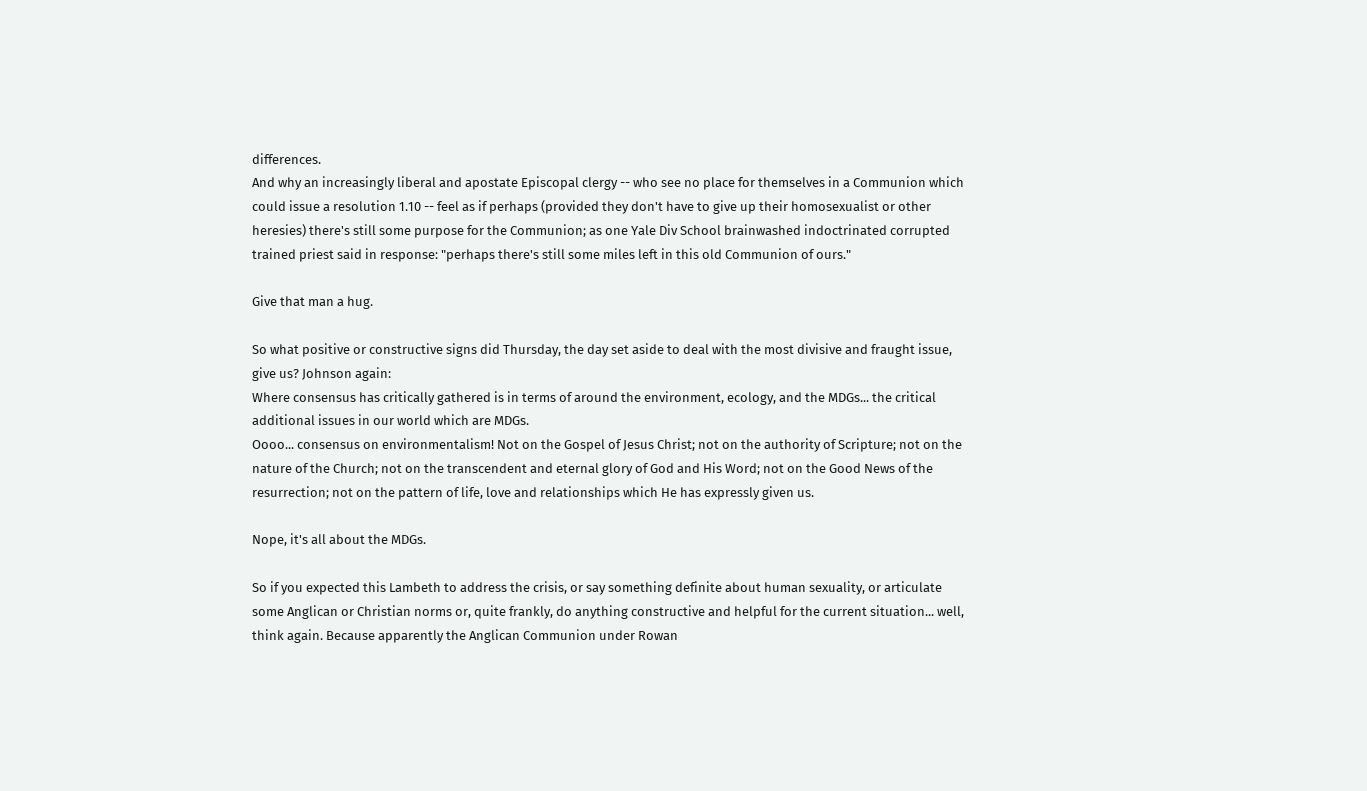differences.
And why an increasingly liberal and apostate Episcopal clergy -- who see no place for themselves in a Communion which could issue a resolution 1.10 -- feel as if perhaps (provided they don't have to give up their homosexualist or other heresies) there's still some purpose for the Communion; as one Yale Div School brainwashed indoctrinated corrupted trained priest said in response: "perhaps there's still some miles left in this old Communion of ours."

Give that man a hug.

So what positive or constructive signs did Thursday, the day set aside to deal with the most divisive and fraught issue, give us? Johnson again:
Where consensus has critically gathered is in terms of around the environment, ecology, and the MDGs... the critical additional issues in our world which are MDGs.
Oooo... consensus on environmentalism! Not on the Gospel of Jesus Christ; not on the authority of Scripture; not on the nature of the Church; not on the transcendent and eternal glory of God and His Word; not on the Good News of the resurrection; not on the pattern of life, love and relationships which He has expressly given us.

Nope, it's all about the MDGs.

So if you expected this Lambeth to address the crisis, or say something definite about human sexuality, or articulate some Anglican or Christian norms or, quite frankly, do anything constructive and helpful for the current situation... well, think again. Because apparently the Anglican Communion under Rowan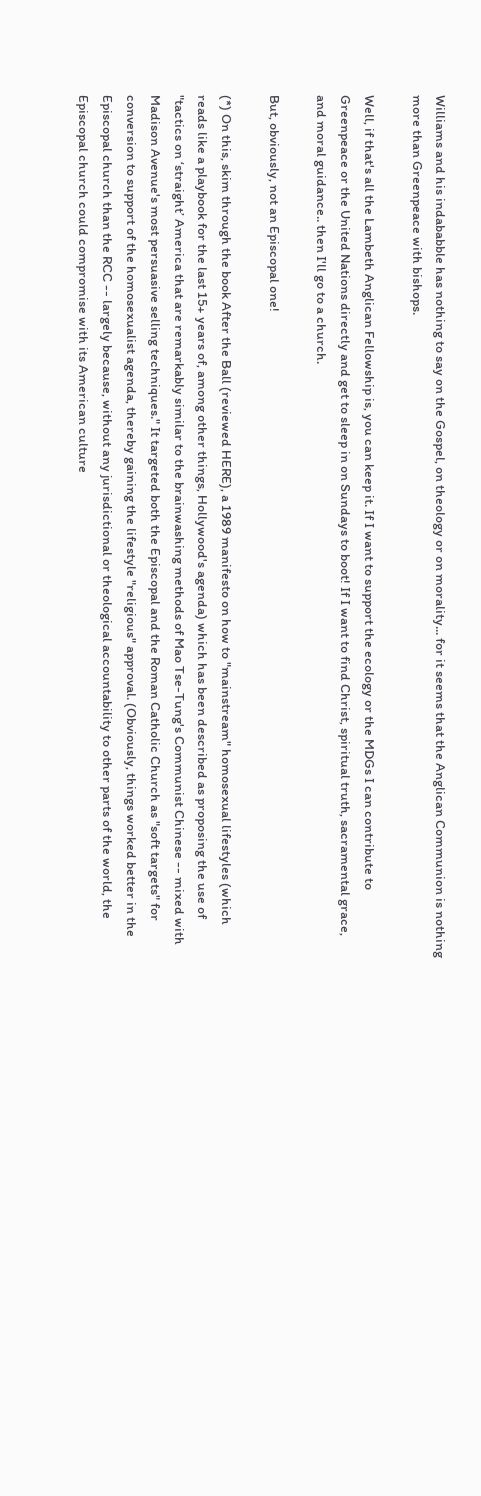Williams and his indababble has nothing to say on the Gospel, on theology or on morality... for it seems that the Anglican Communion is nothing more than Greenpeace with bishops.

Well, if that's all the Lambeth Anglican Fellowship is, you can keep it. If I want to support the ecology or the MDGs I can contribute to Greenpeace or the United Nations directly and get to sleep in on Sundays to boot! If I want to find Christ, spiritual truth, sacramental grace, and moral guidance.. then I'll go to a church.

But, obviously, not an Episcopal one!

(*) On this, skim through the book After the Ball (reviewed HERE), a 1989 manifesto on how to "mainstream" homosexual lifestyles (which reads like a playbook for the last 15+ years of, among other things, Hollywood's agenda) which has been described as proposing the use of "tactics on ‘straight’ America that are remarkably similar to the brainwashing methods of Mao Tse-Tung's Communist Chinese -- mixed with Madison Avenue's most persuasive selling techniques." It targeted both the Episcopal and the Roman Catholic Church as "soft targets" for conversion to support of the homosexualist agenda, thereby gaining the lifestyle "religious" approval. (Obviously, things worked better in the Episcopal church than the RCC -- largely because, without any jurisdictional or theological accountability to other parts of the world, the Episcopal church could compromise with its American culture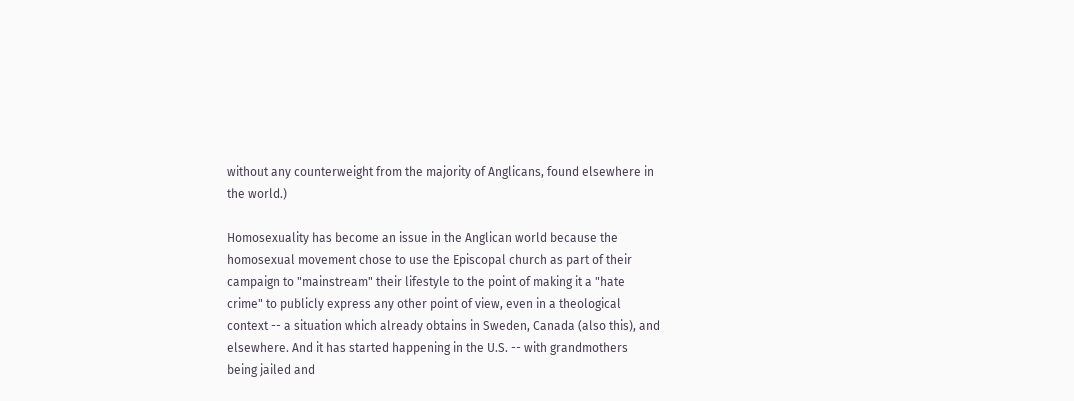without any counterweight from the majority of Anglicans, found elsewhere in the world.)

Homosexuality has become an issue in the Anglican world because the homosexual movement chose to use the Episcopal church as part of their campaign to "mainstream" their lifestyle to the point of making it a "hate crime" to publicly express any other point of view, even in a theological context -- a situation which already obtains in Sweden, Canada (also this), and elsewhere. And it has started happening in the U.S. -- with grandmothers being jailed and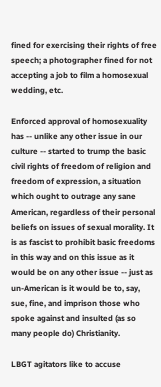fined for exercising their rights of free speech; a photographer fined for not accepting a job to film a homosexual wedding, etc.

Enforced approval of homosexuality has -- unlike any other issue in our culture -- started to trump the basic civil rights of freedom of religion and freedom of expression, a situation which ought to outrage any sane American, regardless of their personal beliefs on issues of sexual morality. It is as fascist to prohibit basic freedoms in this way and on this issue as it would be on any other issue -- just as un-American is it would be to, say, sue, fine, and imprison those who spoke against and insulted (as so many people do) Christianity.

LBGT agitators like to accuse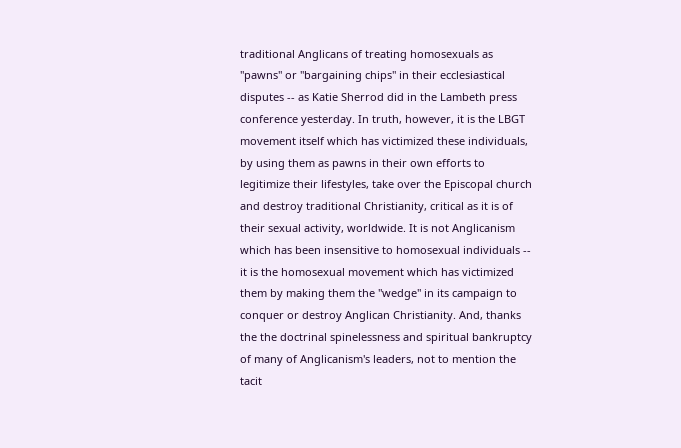traditional Anglicans of treating homosexuals as "pawns" or "bargaining chips" in their ecclesiastical disputes -- as Katie Sherrod did in the Lambeth press conference yesterday. In truth, however, it is the LBGT movement itself which has victimized these individuals, by using them as pawns in their own efforts to legitimize their lifestyles, take over the Episcopal church and destroy traditional Christianity, critical as it is of their sexual activity, worldwide. It is not Anglicanism which has been insensitive to homosexual individuals -- it is the homosexual movement which has victimized them by making them the "wedge" in its campaign to conquer or destroy Anglican Christianity. And, thanks the the doctrinal spinelessness and spiritual bankruptcy of many of Anglicanism's leaders, not to mention the tacit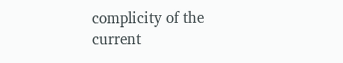complicity of the current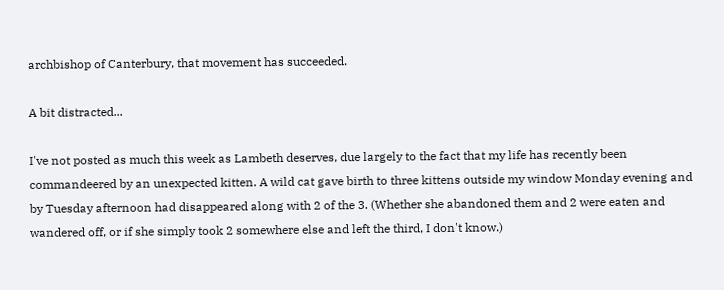archbishop of Canterbury, that movement has succeeded.

A bit distracted...

I've not posted as much this week as Lambeth deserves, due largely to the fact that my life has recently been commandeered by an unexpected kitten. A wild cat gave birth to three kittens outside my window Monday evening and by Tuesday afternoon had disappeared along with 2 of the 3. (Whether she abandoned them and 2 were eaten and wandered off, or if she simply took 2 somewhere else and left the third, I don't know.)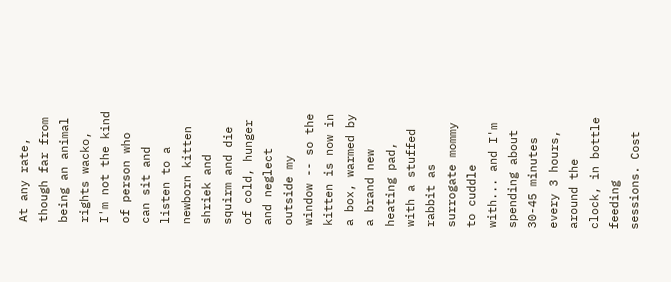At any rate, though far from being an animal rights wacko, I'm not the kind of person who can sit and listen to a newborn kitten shriek and squirm and die of cold, hunger and neglect outside my window -- so the kitten is now in a box, warmed by a brand new heating pad, with a stuffed rabbit as surrogate mommy to cuddle with... and I'm spending about 30-45 minutes every 3 hours, around the clock, in bottle feeding sessions. Cost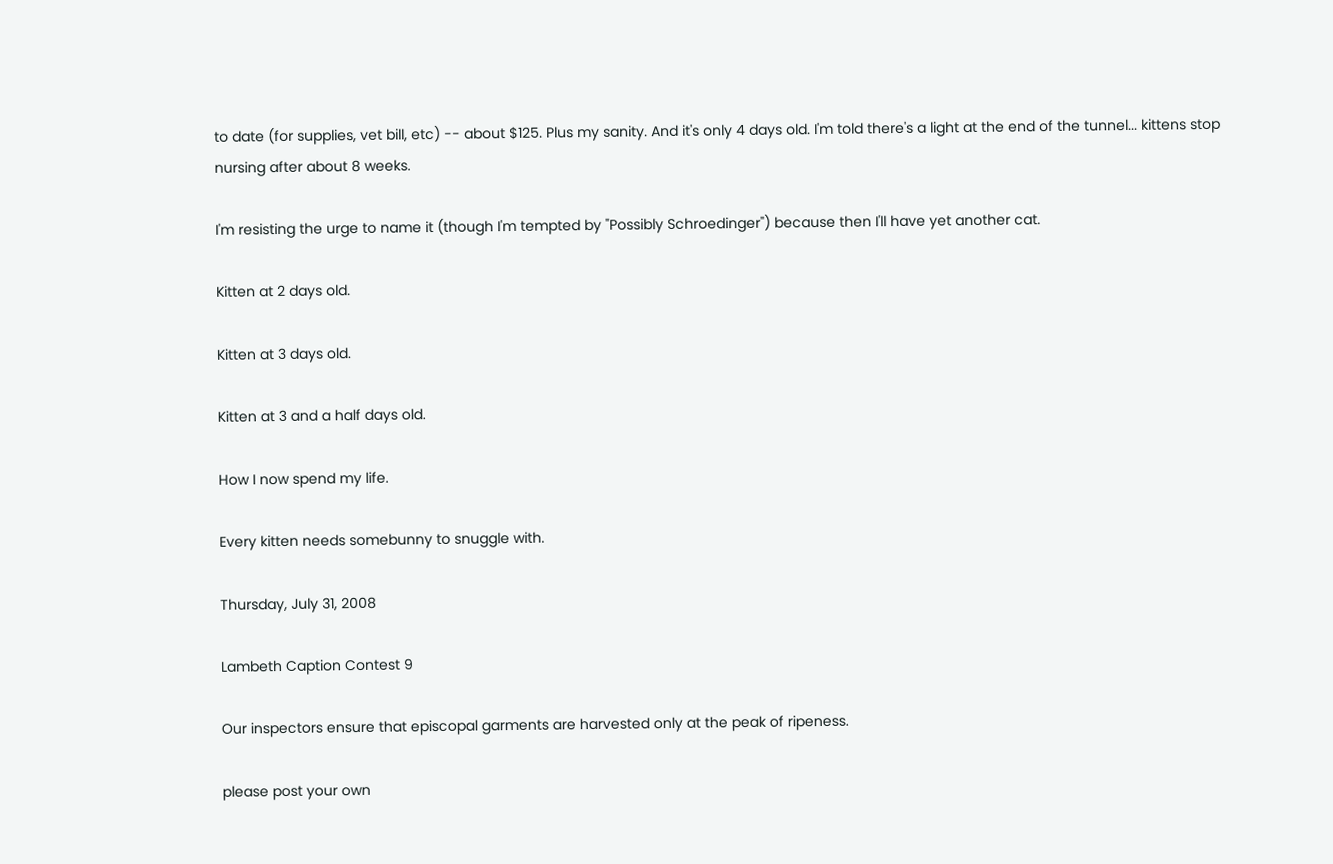to date (for supplies, vet bill, etc) -- about $125. Plus my sanity. And it's only 4 days old. I'm told there's a light at the end of the tunnel... kittens stop nursing after about 8 weeks.

I'm resisting the urge to name it (though I'm tempted by "Possibly Schroedinger") because then I'll have yet another cat.

Kitten at 2 days old.

Kitten at 3 days old.

Kitten at 3 and a half days old.

How I now spend my life.

Every kitten needs somebunny to snuggle with.

Thursday, July 31, 2008

Lambeth Caption Contest 9

Our inspectors ensure that episcopal garments are harvested only at the peak of ripeness.

please post your own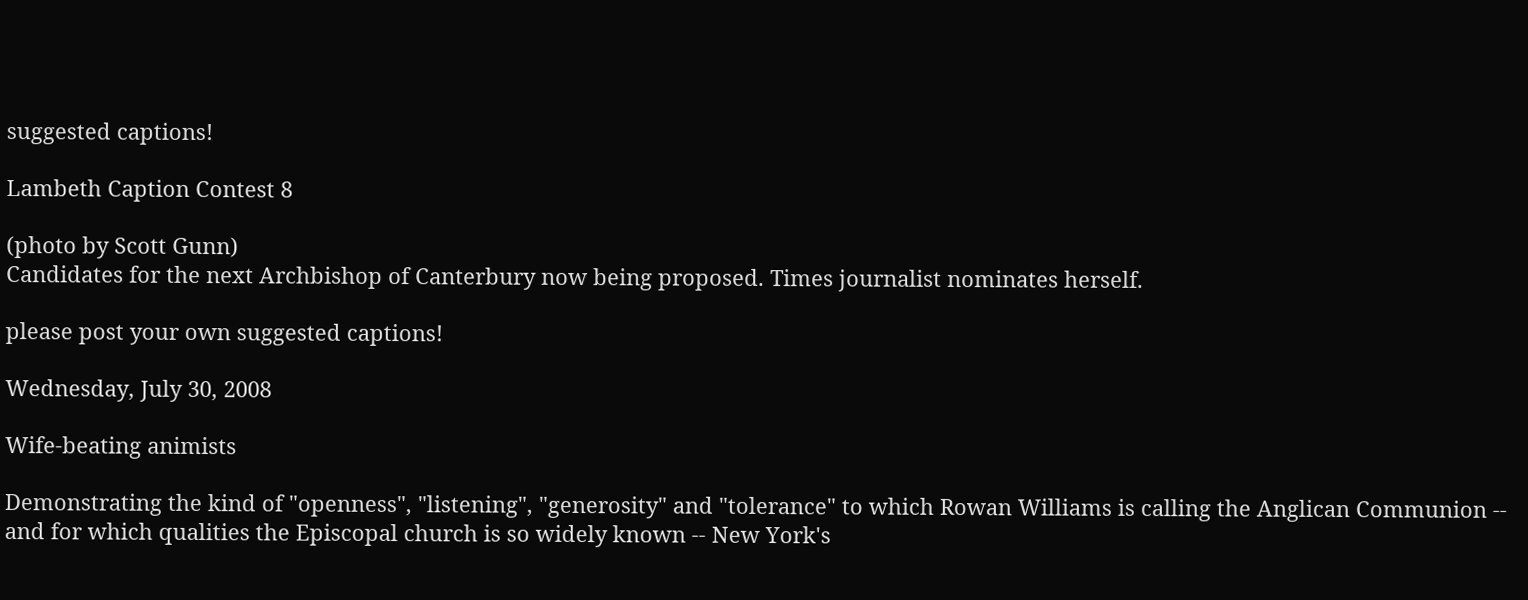suggested captions!

Lambeth Caption Contest 8

(photo by Scott Gunn)
Candidates for the next Archbishop of Canterbury now being proposed. Times journalist nominates herself.

please post your own suggested captions!

Wednesday, July 30, 2008

Wife-beating animists

Demonstrating the kind of "openness", "listening", "generosity" and "tolerance" to which Rowan Williams is calling the Anglican Communion -- and for which qualities the Episcopal church is so widely known -- New York's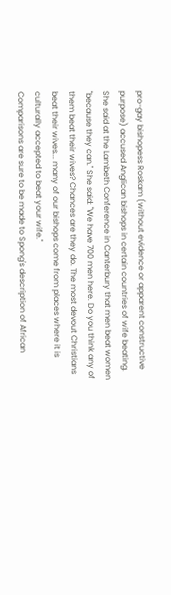pro-gay bishopess Roskam (without evidence or apparent constructive purpose) accused Anglican bishops in certain countries of wife beating.
She said at the Lambeth Conference in Canterbury that men beat women "because they can." She said: "We have 700 men here. Do you think any of them beat their wives? Chances are they do. The most devout Christians beat their wives... many of our bishops come from places where it is culturally accepted to beat your wife."
Comparisons are sure to be made to Spong's description of African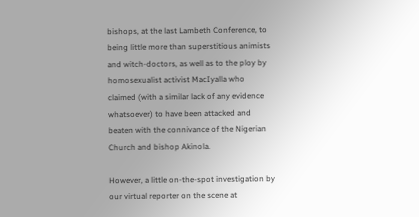bishops, at the last Lambeth Conference, to being little more than superstitious animists and witch-doctors, as well as to the ploy by homosexualist activist MacIyalla who claimed (with a similar lack of any evidence whatsoever) to have been attacked and beaten with the connivance of the Nigerian Church and bishop Akinola.

However, a little on-the-spot investigation by our virtual reporter on the scene at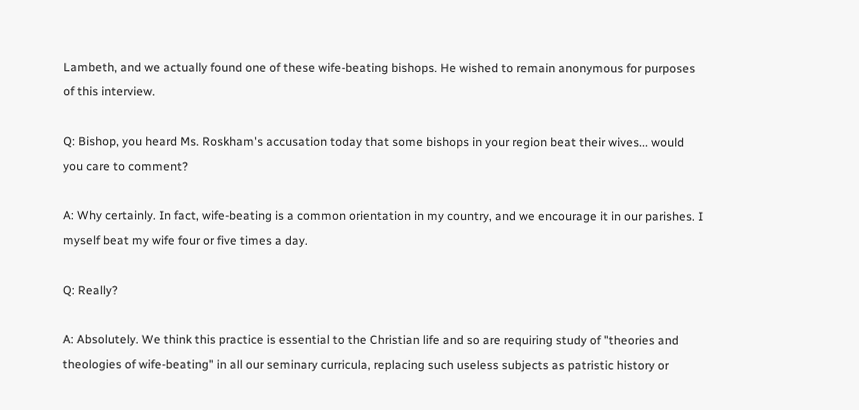Lambeth, and we actually found one of these wife-beating bishops. He wished to remain anonymous for purposes of this interview.

Q: Bishop, you heard Ms. Roskham's accusation today that some bishops in your region beat their wives... would you care to comment?

A: Why certainly. In fact, wife-beating is a common orientation in my country, and we encourage it in our parishes. I myself beat my wife four or five times a day.

Q: Really?

A: Absolutely. We think this practice is essential to the Christian life and so are requiring study of "theories and theologies of wife-beating" in all our seminary curricula, replacing such useless subjects as patristic history or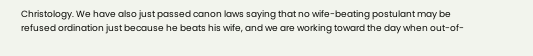Christology. We have also just passed canon laws saying that no wife-beating postulant may be refused ordination just because he beats his wife, and we are working toward the day when out-of-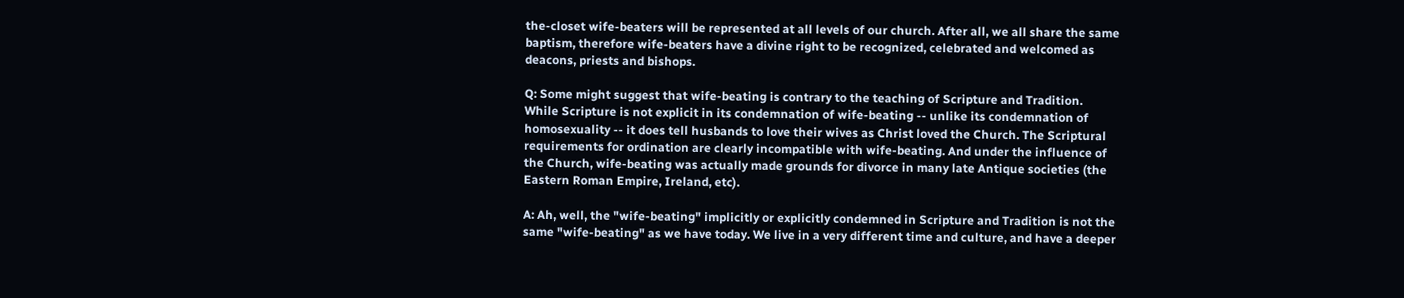the-closet wife-beaters will be represented at all levels of our church. After all, we all share the same baptism, therefore wife-beaters have a divine right to be recognized, celebrated and welcomed as deacons, priests and bishops.

Q: Some might suggest that wife-beating is contrary to the teaching of Scripture and Tradition. While Scripture is not explicit in its condemnation of wife-beating -- unlike its condemnation of homosexuality -- it does tell husbands to love their wives as Christ loved the Church. The Scriptural requirements for ordination are clearly incompatible with wife-beating. And under the influence of the Church, wife-beating was actually made grounds for divorce in many late Antique societies (the Eastern Roman Empire, Ireland, etc).

A: Ah, well, the "wife-beating" implicitly or explicitly condemned in Scripture and Tradition is not the same "wife-beating" as we have today. We live in a very different time and culture, and have a deeper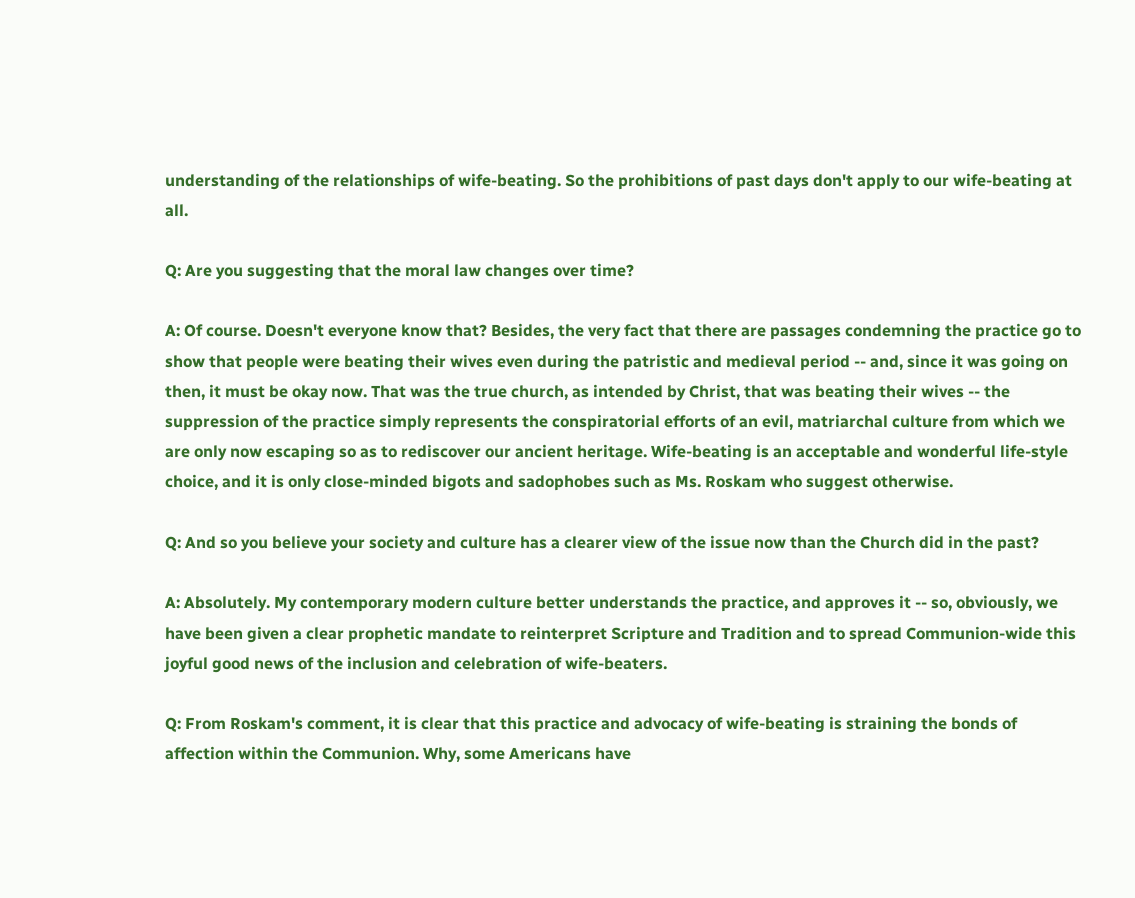understanding of the relationships of wife-beating. So the prohibitions of past days don't apply to our wife-beating at all.

Q: Are you suggesting that the moral law changes over time?

A: Of course. Doesn't everyone know that? Besides, the very fact that there are passages condemning the practice go to show that people were beating their wives even during the patristic and medieval period -- and, since it was going on then, it must be okay now. That was the true church, as intended by Christ, that was beating their wives -- the suppression of the practice simply represents the conspiratorial efforts of an evil, matriarchal culture from which we are only now escaping so as to rediscover our ancient heritage. Wife-beating is an acceptable and wonderful life-style choice, and it is only close-minded bigots and sadophobes such as Ms. Roskam who suggest otherwise.

Q: And so you believe your society and culture has a clearer view of the issue now than the Church did in the past?

A: Absolutely. My contemporary modern culture better understands the practice, and approves it -- so, obviously, we have been given a clear prophetic mandate to reinterpret Scripture and Tradition and to spread Communion-wide this joyful good news of the inclusion and celebration of wife-beaters.

Q: From Roskam's comment, it is clear that this practice and advocacy of wife-beating is straining the bonds of affection within the Communion. Why, some Americans have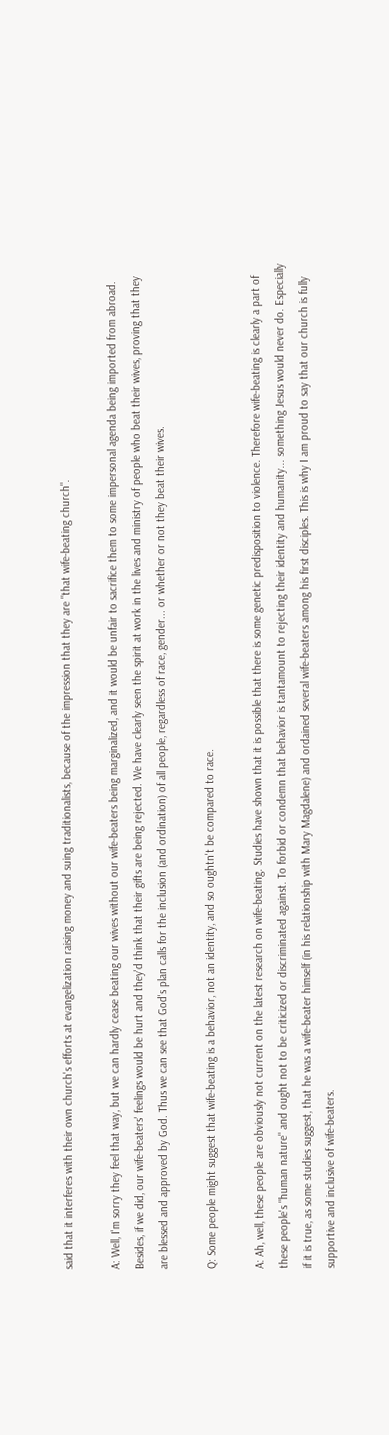said that it interferes with their own church's efforts at evangelization raising money and suing traditionalists, because of the impression that they are "that wife-beating church".

A: Well, I'm sorry they feel that way, but we can hardly cease beating our wives without our wife-beaters being marginalized, and it would be unfair to sacrifice them to some impersonal agenda being imported from abroad. Besides, if we did, our wife-beaters' feelings would be hurt and they'd think that their gifts are being rejected. We have clearly seen the spirit at work in the lives and ministry of people who beat their wives, proving that they are blessed and approved by God. Thus we can see that God's plan calls for the inclusion (and ordination) of all people, regardless of race, gender... or whether or not they beat their wives.

Q: Some people might suggest that wife-beating is a behavior, not an identity, and so oughtn't be compared to race.

A: Ah, well, these people are obviously not current on the latest research on wife-beating. Studies have shown that it is possible that there is some genetic predisposition to violence. Therefore wife-beating is clearly a part of these people's "human nature" and ought not to be criticized or discriminated against. To forbid or condemn that behavior is tantamount to rejecting their identity and humanity... something Jesus would never do. Especially if it is true, as some studies suggest, that he was a wife-beater himself (in his relationship with Mary Magdalene) and ordained several wife-beaters among his first disciples. This is why I am proud to say that our church is fully supportive and inclusive of wife-beaters.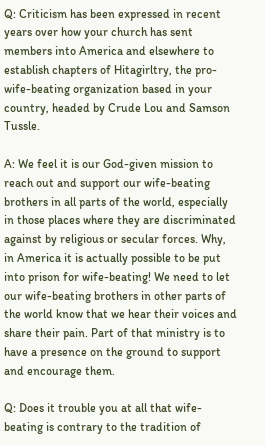Q: Criticism has been expressed in recent years over how your church has sent members into America and elsewhere to establish chapters of Hitagirltry, the pro-wife-beating organization based in your country, headed by Crude Lou and Samson Tussle.

A: We feel it is our God-given mission to reach out and support our wife-beating brothers in all parts of the world, especially in those places where they are discriminated against by religious or secular forces. Why, in America it is actually possible to be put into prison for wife-beating! We need to let our wife-beating brothers in other parts of the world know that we hear their voices and share their pain. Part of that ministry is to have a presence on the ground to support and encourage them.

Q: Does it trouble you at all that wife-beating is contrary to the tradition of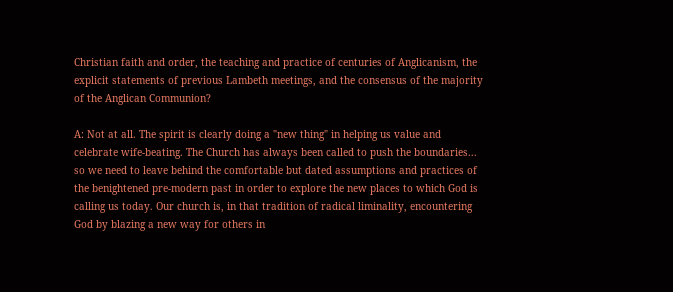Christian faith and order, the teaching and practice of centuries of Anglicanism, the explicit statements of previous Lambeth meetings, and the consensus of the majority of the Anglican Communion?

A: Not at all. The spirit is clearly doing a "new thing" in helping us value and celebrate wife-beating. The Church has always been called to push the boundaries... so we need to leave behind the comfortable but dated assumptions and practices of the benightened pre-modern past in order to explore the new places to which God is calling us today. Our church is, in that tradition of radical liminality, encountering God by blazing a new way for others in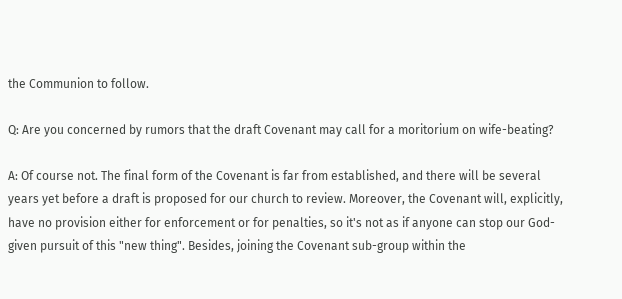the Communion to follow.

Q: Are you concerned by rumors that the draft Covenant may call for a moritorium on wife-beating?

A: Of course not. The final form of the Covenant is far from established, and there will be several years yet before a draft is proposed for our church to review. Moreover, the Covenant will, explicitly, have no provision either for enforcement or for penalties, so it's not as if anyone can stop our God-given pursuit of this "new thing". Besides, joining the Covenant sub-group within the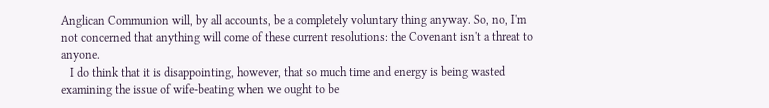Anglican Communion will, by all accounts, be a completely voluntary thing anyway. So, no, I'm not concerned that anything will come of these current resolutions: the Covenant isn't a threat to anyone.
   I do think that it is disappointing, however, that so much time and energy is being wasted examining the issue of wife-beating when we ought to be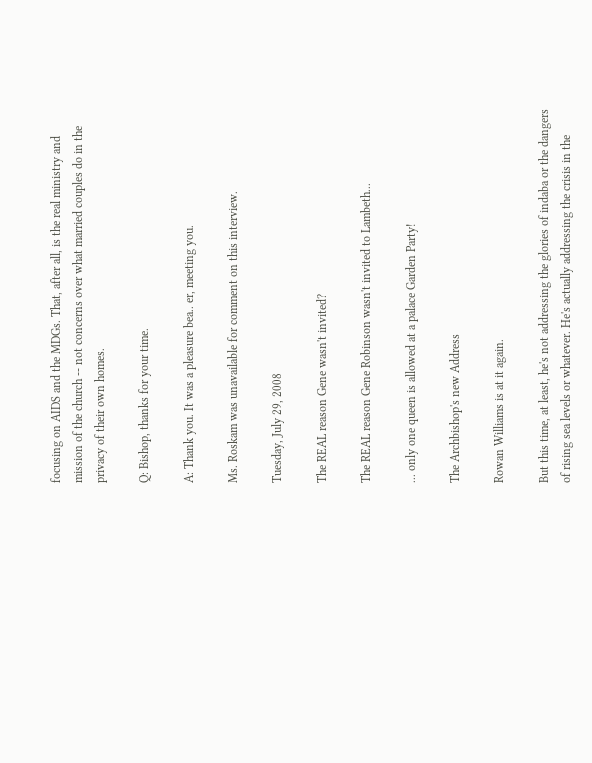focusing on AIDS and the MDGs. That, after all, is the real ministry and mission of the church -- not concerns over what married couples do in the privacy of their own homes.

Q: Bishop, thanks for your time.

A: Thank you. It was a pleasure bea.. er, meeting you.

Ms. Roskam was unavailable for comment on this interview.

Tuesday, July 29, 2008

The REAL reason Gene wasn't invited?

The REAL reason Gene Robinson wasn't invited to Lambeth...

... only one queen is allowed at a palace Garden Party!

The Archbishop's new Address

Rowan Williams is at it again.

But this time, at least, he's not addressing the glories of indaba or the dangers of rising sea levels or whatever. He's actually addressing the crisis in the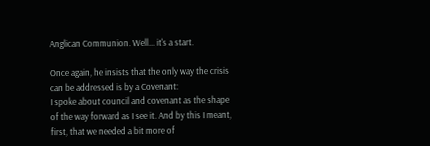Anglican Communion. Well... it's a start.

Once again, he insists that the only way the crisis can be addressed is by a Covenant:
I spoke about council and covenant as the shape of the way forward as I see it. And by this I meant, first, that we needed a bit more of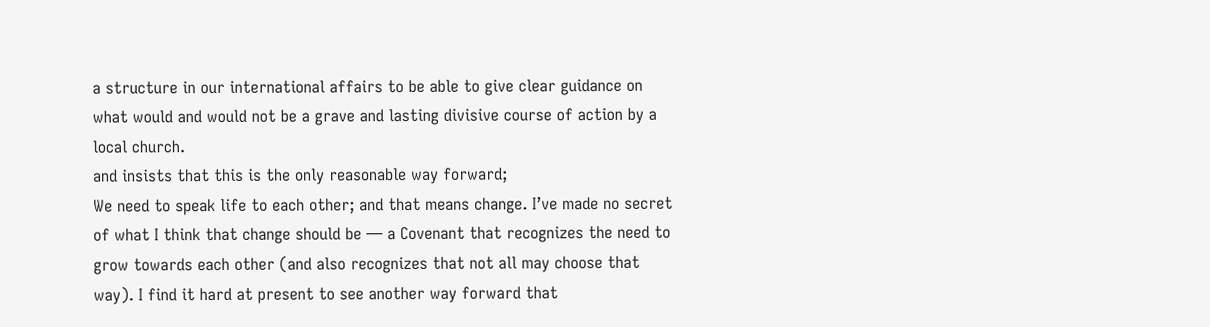a structure in our international affairs to be able to give clear guidance on what would and would not be a grave and lasting divisive course of action by a local church.
and insists that this is the only reasonable way forward;
We need to speak life to each other; and that means change. I’ve made no secret of what I think that change should be — a Covenant that recognizes the need to grow towards each other (and also recognizes that not all may choose that way). I find it hard at present to see another way forward that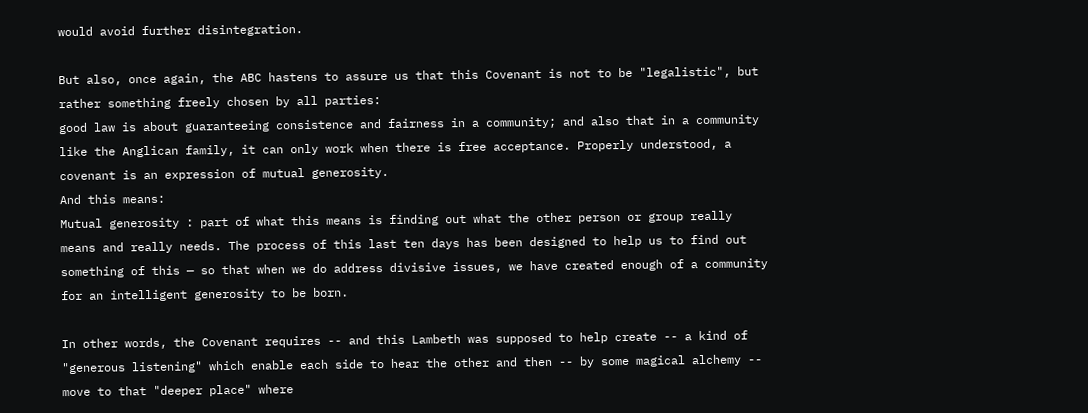would avoid further disintegration.

But also, once again, the ABC hastens to assure us that this Covenant is not to be "legalistic", but rather something freely chosen by all parties:
good law is about guaranteeing consistence and fairness in a community; and also that in a community like the Anglican family, it can only work when there is free acceptance. Properly understood, a covenant is an expression of mutual generosity.
And this means:
Mutual generosity : part of what this means is finding out what the other person or group really means and really needs. The process of this last ten days has been designed to help us to find out something of this — so that when we do address divisive issues, we have created enough of a community for an intelligent generosity to be born.

In other words, the Covenant requires -- and this Lambeth was supposed to help create -- a kind of "generous listening" which enable each side to hear the other and then -- by some magical alchemy -- move to that "deeper place" where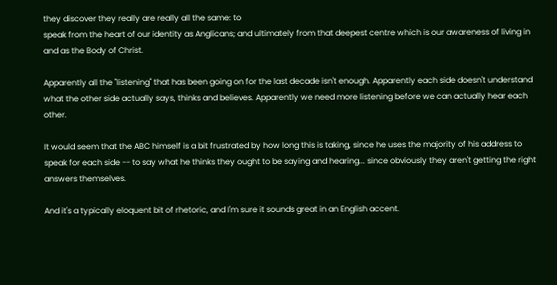they discover they really are really all the same: to
speak from the heart of our identity as Anglicans; and ultimately from that deepest centre which is our awareness of living in and as the Body of Christ.

Apparently all the "listening" that has been going on for the last decade isn't enough. Apparently each side doesn't understand what the other side actually says, thinks and believes. Apparently we need more listening before we can actually hear each other.

It would seem that the ABC himself is a bit frustrated by how long this is taking, since he uses the majority of his address to speak for each side -- to say what he thinks they ought to be saying and hearing... since obviously they aren't getting the right answers themselves.

And it's a typically eloquent bit of rhetoric, and I'm sure it sounds great in an English accent.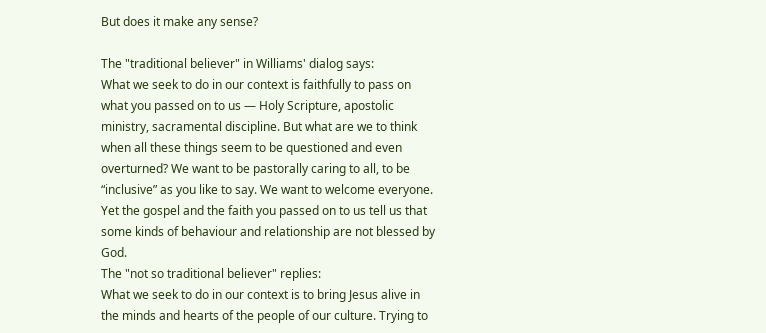But does it make any sense?

The "traditional believer" in Williams' dialog says:
What we seek to do in our context is faithfully to pass on what you passed on to us — Holy Scripture, apostolic ministry, sacramental discipline. But what are we to think when all these things seem to be questioned and even overturned? We want to be pastorally caring to all, to be “inclusive” as you like to say. We want to welcome everyone. Yet the gospel and the faith you passed on to us tell us that some kinds of behaviour and relationship are not blessed by God.
The "not so traditional believer" replies:
What we seek to do in our context is to bring Jesus alive in the minds and hearts of the people of our culture. Trying to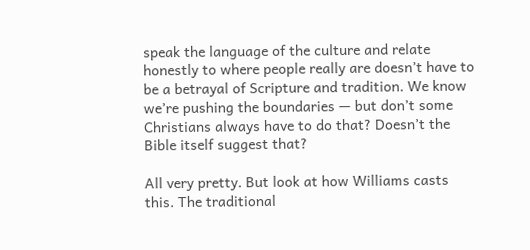speak the language of the culture and relate honestly to where people really are doesn’t have to be a betrayal of Scripture and tradition. We know we’re pushing the boundaries — but don’t some Christians always have to do that? Doesn’t the Bible itself suggest that?

All very pretty. But look at how Williams casts this. The traditional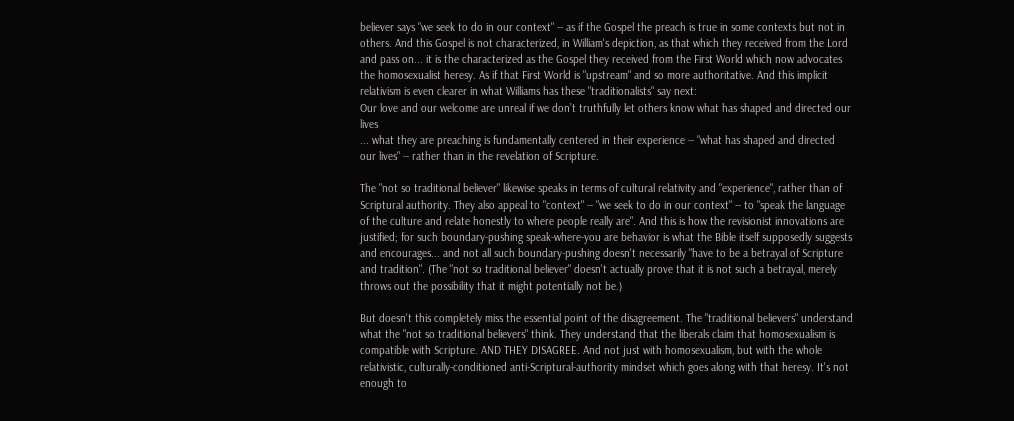believer says "we seek to do in our context" -- as if the Gospel the preach is true in some contexts but not in others. And this Gospel is not characterized, in William's depiction, as that which they received from the Lord and pass on... it is the characterized as the Gospel they received from the First World which now advocates the homosexualist heresy. As if that First World is "upstream" and so more authoritative. And this implicit relativism is even clearer in what Williams has these "traditionalists" say next:
Our love and our welcome are unreal if we don’t truthfully let others know what has shaped and directed our lives
... what they are preaching is fundamentally centered in their experience -- "what has shaped and directed our lives" -- rather than in the revelation of Scripture.

The "not so traditional believer" likewise speaks in terms of cultural relativity and "experience", rather than of Scriptural authority. They also appeal to "context" -- "we seek to do in our context" -- to "speak the language of the culture and relate honestly to where people really are". And this is how the revisionist innovations are justified; for such boundary-pushing speak-where-you are behavior is what the Bible itself supposedly suggests and encourages... and not all such boundary-pushing doesn't necessarily "have to be a betrayal of Scripture and tradition". (The "not so traditional believer" doesn't actually prove that it is not such a betrayal, merely throws out the possibility that it might potentially not be.)

But doesn't this completely miss the essential point of the disagreement. The "traditional believers" understand what the "not so traditional believers" think. They understand that the liberals claim that homosexualism is compatible with Scripture. AND THEY DISAGREE. And not just with homosexualism, but with the whole relativistic, culturally-conditioned anti-Scriptural-authority mindset which goes along with that heresy. It's not enough to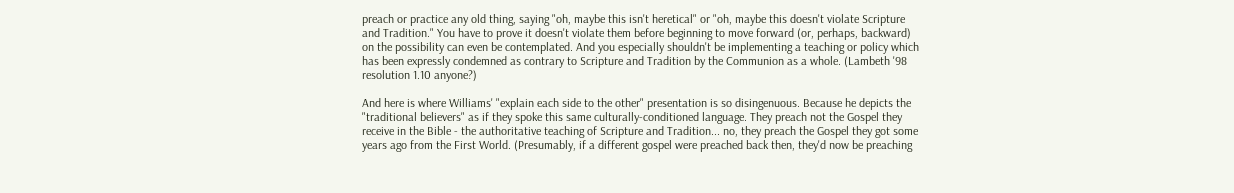preach or practice any old thing, saying "oh, maybe this isn't heretical" or "oh, maybe this doesn't violate Scripture and Tradition." You have to prove it doesn't violate them before beginning to move forward (or, perhaps, backward) on the possibility can even be contemplated. And you especially shouldn't be implementing a teaching or policy which has been expressly condemned as contrary to Scripture and Tradition by the Communion as a whole. (Lambeth '98 resolution 1.10 anyone?)

And here is where Williams' "explain each side to the other" presentation is so disingenuous. Because he depicts the "traditional believers" as if they spoke this same culturally-conditioned language. They preach not the Gospel they receive in the Bible - the authoritative teaching of Scripture and Tradition... no, they preach the Gospel they got some years ago from the First World. (Presumably, if a different gospel were preached back then, they'd now be preaching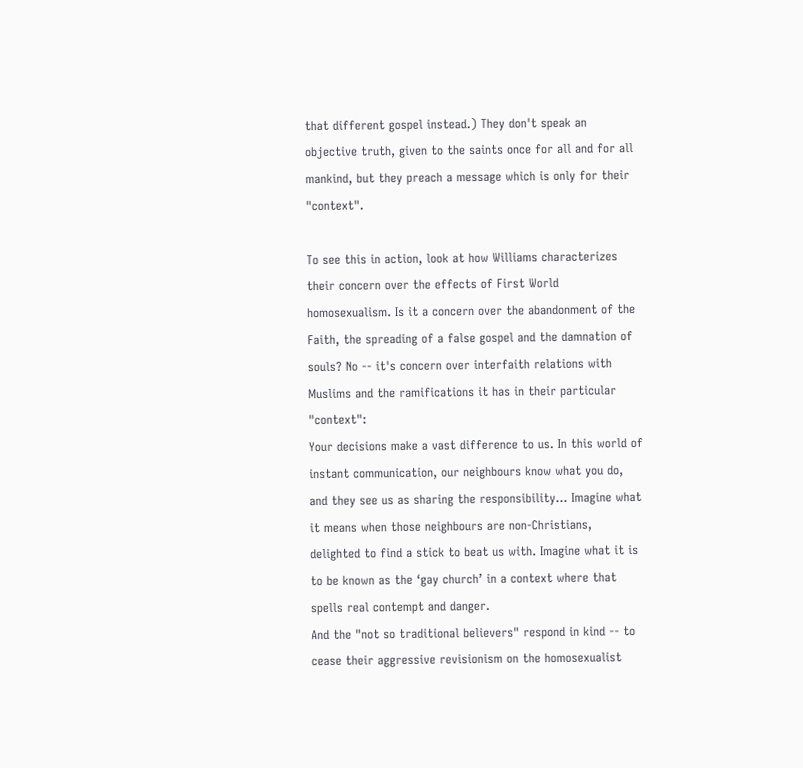that different gospel instead.) They don't speak an objective truth, given to the saints once for all and for all mankind, but they preach a message which is only for their "context".

To see this in action, look at how Williams characterizes their concern over the effects of First World homosexualism. Is it a concern over the abandonment of the Faith, the spreading of a false gospel and the damnation of souls? No -- it's concern over interfaith relations with Muslims and the ramifications it has in their particular "context":
Your decisions make a vast difference to us. In this world of instant communication, our neighbours know what you do, and they see us as sharing the responsibility... Imagine what it means when those neighbours are non-Christians, delighted to find a stick to beat us with. Imagine what it is to be known as the ‘gay church’ in a context where that spells real contempt and danger.
And the "not so traditional believers" respond in kind -- to cease their aggressive revisionism on the homosexualist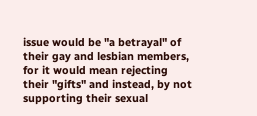issue would be "a betrayal" of their gay and lesbian members, for it would mean rejecting their "gifts" and instead, by not supporting their sexual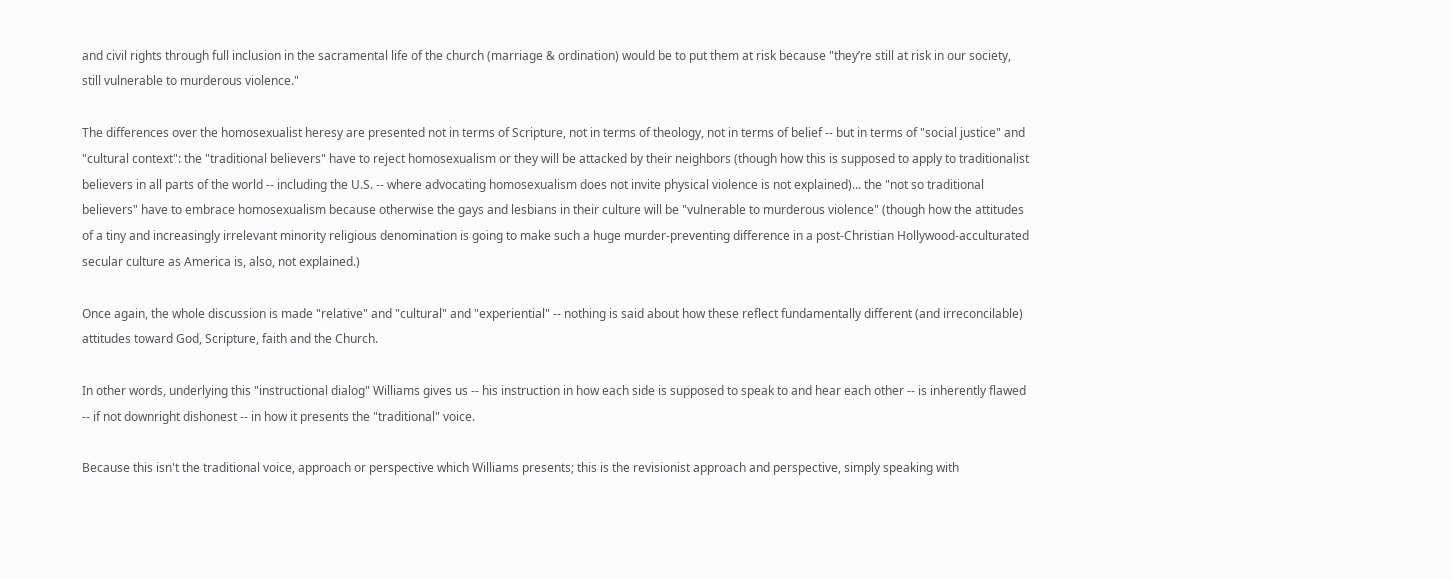and civil rights through full inclusion in the sacramental life of the church (marriage & ordination) would be to put them at risk because "they’re still at risk in our society, still vulnerable to murderous violence."

The differences over the homosexualist heresy are presented not in terms of Scripture, not in terms of theology, not in terms of belief -- but in terms of "social justice" and "cultural context": the "traditional believers" have to reject homosexualism or they will be attacked by their neighbors (though how this is supposed to apply to traditionalist believers in all parts of the world -- including the U.S. -- where advocating homosexualism does not invite physical violence is not explained)... the "not so traditional believers" have to embrace homosexualism because otherwise the gays and lesbians in their culture will be "vulnerable to murderous violence" (though how the attitudes of a tiny and increasingly irrelevant minority religious denomination is going to make such a huge murder-preventing difference in a post-Christian Hollywood-acculturated secular culture as America is, also, not explained.)

Once again, the whole discussion is made "relative" and "cultural" and "experiential" -- nothing is said about how these reflect fundamentally different (and irreconcilable) attitudes toward God, Scripture, faith and the Church.

In other words, underlying this "instructional dialog" Williams gives us -- his instruction in how each side is supposed to speak to and hear each other -- is inherently flawed -- if not downright dishonest -- in how it presents the "traditional" voice.

Because this isn't the traditional voice, approach or perspective which Williams presents; this is the revisionist approach and perspective, simply speaking with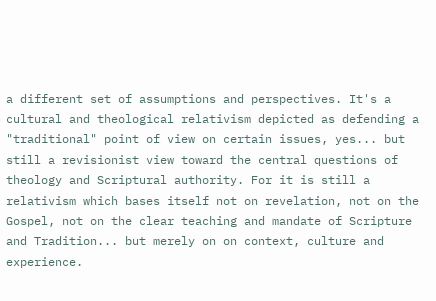a different set of assumptions and perspectives. It's a cultural and theological relativism depicted as defending a "traditional" point of view on certain issues, yes... but still a revisionist view toward the central questions of theology and Scriptural authority. For it is still a relativism which bases itself not on revelation, not on the Gospel, not on the clear teaching and mandate of Scripture and Tradition... but merely on on context, culture and experience.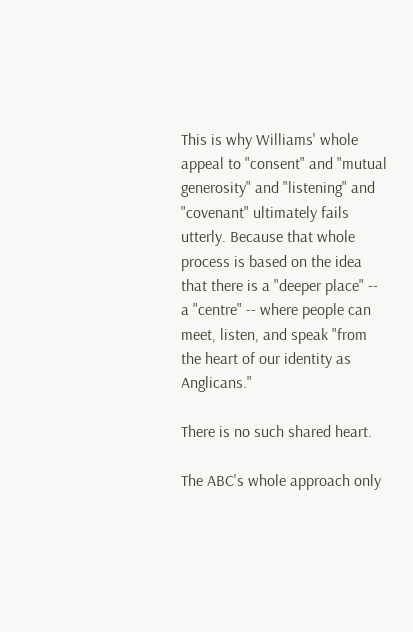This is why Williams' whole appeal to "consent" and "mutual generosity" and "listening" and "covenant" ultimately fails utterly. Because that whole process is based on the idea that there is a "deeper place" -- a "centre" -- where people can meet, listen, and speak "from the heart of our identity as Anglicans."

There is no such shared heart.

The ABC's whole approach only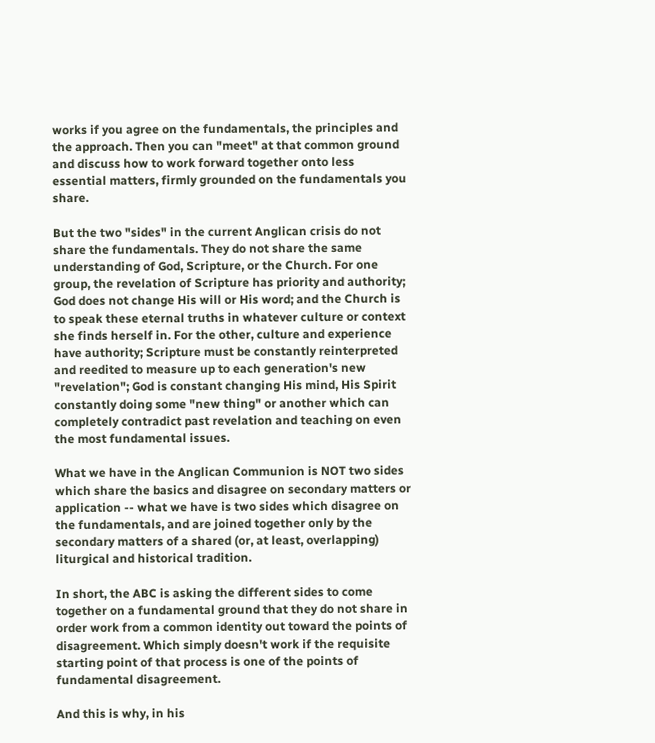works if you agree on the fundamentals, the principles and the approach. Then you can "meet" at that common ground and discuss how to work forward together onto less essential matters, firmly grounded on the fundamentals you share.

But the two "sides" in the current Anglican crisis do not share the fundamentals. They do not share the same understanding of God, Scripture, or the Church. For one group, the revelation of Scripture has priority and authority; God does not change His will or His word; and the Church is to speak these eternal truths in whatever culture or context she finds herself in. For the other, culture and experience have authority; Scripture must be constantly reinterpreted and reedited to measure up to each generation's new "revelation"; God is constant changing His mind, His Spirit constantly doing some "new thing" or another which can completely contradict past revelation and teaching on even the most fundamental issues.

What we have in the Anglican Communion is NOT two sides which share the basics and disagree on secondary matters or application -- what we have is two sides which disagree on the fundamentals, and are joined together only by the secondary matters of a shared (or, at least, overlapping) liturgical and historical tradition.

In short, the ABC is asking the different sides to come together on a fundamental ground that they do not share in order work from a common identity out toward the points of disagreement. Which simply doesn't work if the requisite starting point of that process is one of the points of fundamental disagreement.

And this is why, in his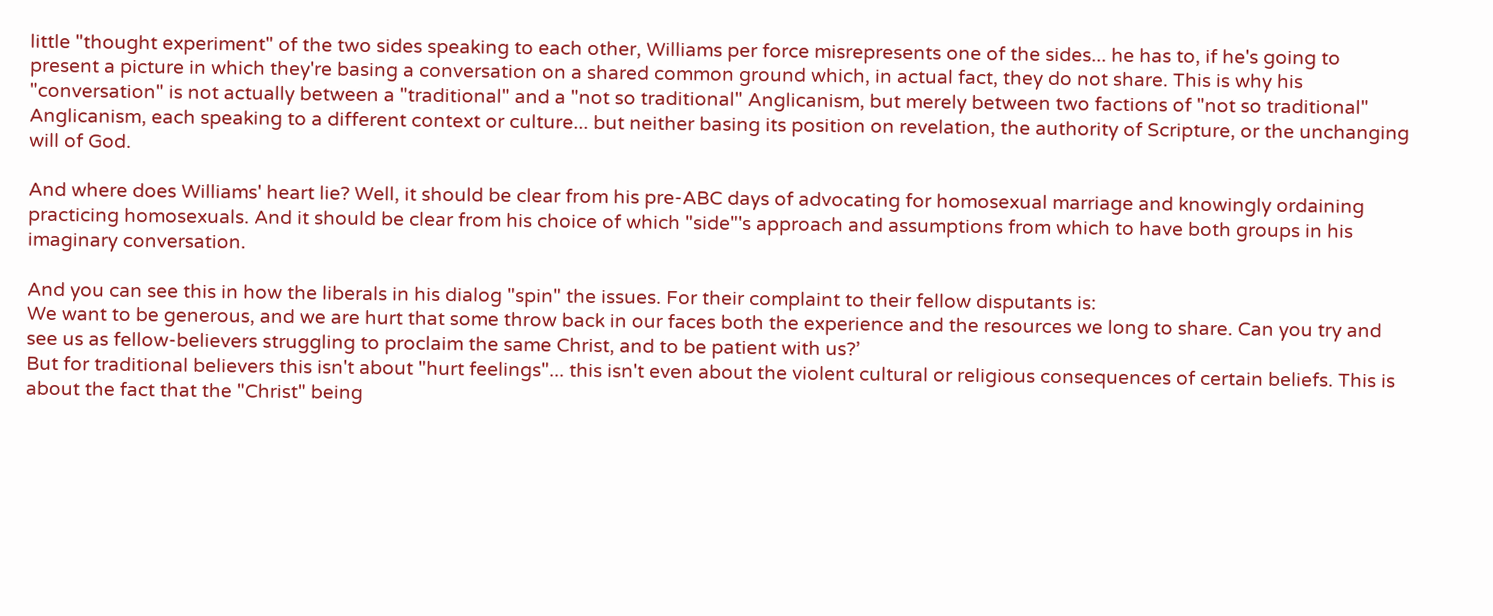little "thought experiment" of the two sides speaking to each other, Williams per force misrepresents one of the sides... he has to, if he's going to present a picture in which they're basing a conversation on a shared common ground which, in actual fact, they do not share. This is why his "conversation" is not actually between a "traditional" and a "not so traditional" Anglicanism, but merely between two factions of "not so traditional" Anglicanism, each speaking to a different context or culture... but neither basing its position on revelation, the authority of Scripture, or the unchanging will of God.

And where does Williams' heart lie? Well, it should be clear from his pre-ABC days of advocating for homosexual marriage and knowingly ordaining practicing homosexuals. And it should be clear from his choice of which "side"'s approach and assumptions from which to have both groups in his imaginary conversation.

And you can see this in how the liberals in his dialog "spin" the issues. For their complaint to their fellow disputants is:
We want to be generous, and we are hurt that some throw back in our faces both the experience and the resources we long to share. Can you try and see us as fellow-believers struggling to proclaim the same Christ, and to be patient with us?’
But for traditional believers this isn't about "hurt feelings"... this isn't even about the violent cultural or religious consequences of certain beliefs. This is about the fact that the "Christ" being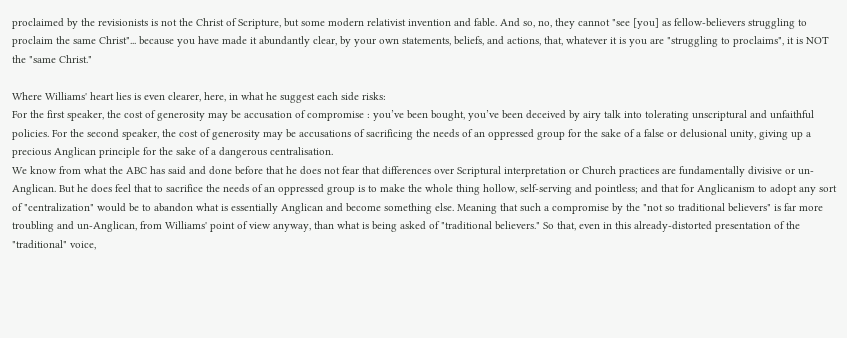proclaimed by the revisionists is not the Christ of Scripture, but some modern relativist invention and fable. And so, no, they cannot "see [you] as fellow-believers struggling to proclaim the same Christ"... because you have made it abundantly clear, by your own statements, beliefs, and actions, that, whatever it is you are "struggling to proclaims", it is NOT the "same Christ."

Where Williams' heart lies is even clearer, here, in what he suggest each side risks:
For the first speaker, the cost of generosity may be accusation of compromise : you’ve been bought, you’ve been deceived by airy talk into tolerating unscriptural and unfaithful policies. For the second speaker, the cost of generosity may be accusations of sacrificing the needs of an oppressed group for the sake of a false or delusional unity, giving up a precious Anglican principle for the sake of a dangerous centralisation.
We know from what the ABC has said and done before that he does not fear that differences over Scriptural interpretation or Church practices are fundamentally divisive or un-Anglican. But he does feel that to sacrifice the needs of an oppressed group is to make the whole thing hollow, self-serving and pointless; and that for Anglicanism to adopt any sort of "centralization" would be to abandon what is essentially Anglican and become something else. Meaning that such a compromise by the "not so traditional believers" is far more troubling and un-Anglican, from Williams' point of view anyway, than what is being asked of "traditional believers." So that, even in this already-distorted presentation of the "traditional" voice,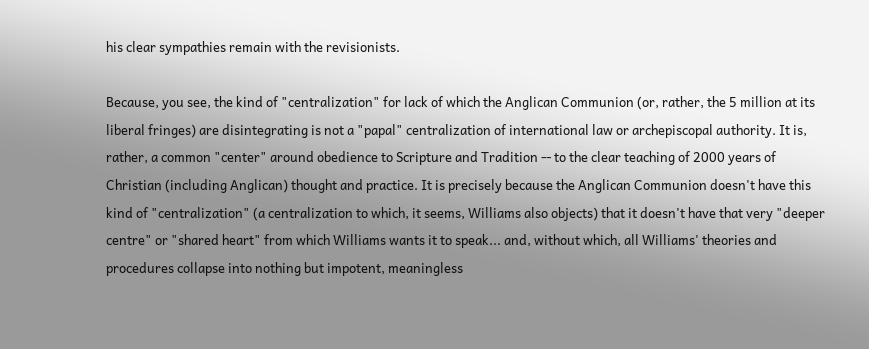his clear sympathies remain with the revisionists.

Because, you see, the kind of "centralization" for lack of which the Anglican Communion (or, rather, the 5 million at its liberal fringes) are disintegrating is not a "papal" centralization of international law or archepiscopal authority. It is, rather, a common "center" around obedience to Scripture and Tradition -- to the clear teaching of 2000 years of Christian (including Anglican) thought and practice. It is precisely because the Anglican Communion doesn't have this kind of "centralization" (a centralization to which, it seems, Williams also objects) that it doesn't have that very "deeper centre" or "shared heart" from which Williams wants it to speak... and, without which, all Williams' theories and procedures collapse into nothing but impotent, meaningless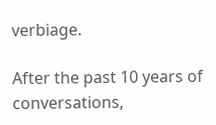verbiage.

After the past 10 years of conversations,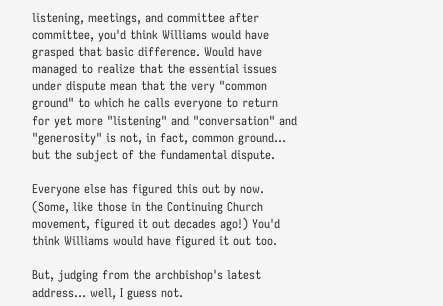listening, meetings, and committee after committee, you'd think Williams would have grasped that basic difference. Would have managed to realize that the essential issues under dispute mean that the very "common ground" to which he calls everyone to return for yet more "listening" and "conversation" and "generosity" is not, in fact, common ground... but the subject of the fundamental dispute.

Everyone else has figured this out by now. (Some, like those in the Continuing Church movement, figured it out decades ago!) You'd think Williams would have figured it out too.

But, judging from the archbishop's latest address... well, I guess not.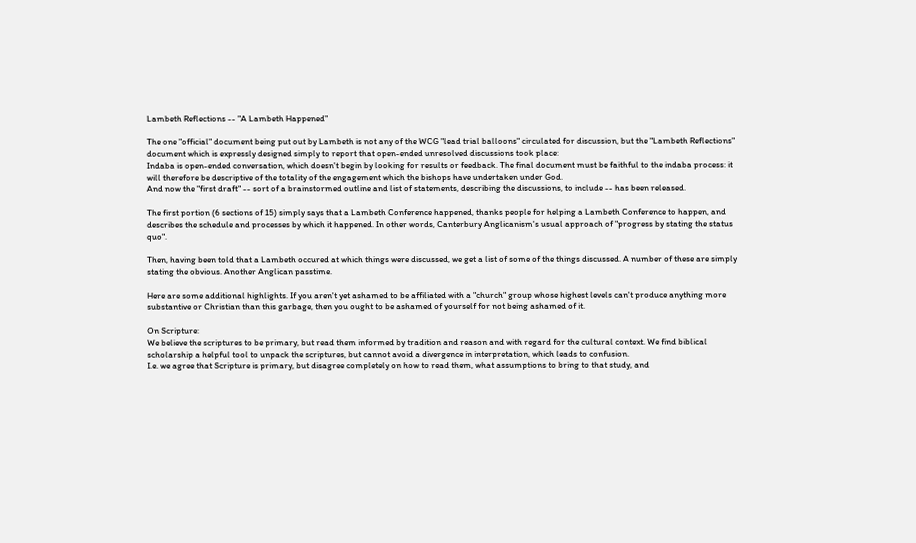Lambeth Reflections -- "A Lambeth Happened"

The one "official" document being put out by Lambeth is not any of the WCG "lead trial balloons" circulated for discussion, but the "Lambeth Reflections" document which is expressly designed simply to report that open-ended unresolved discussions took place:
Indaba is open-ended conversation, which doesn't begin by looking for results or feedback. The final document must be faithful to the indaba process: it will therefore be descriptive of the totality of the engagement which the bishops have undertaken under God.
And now the "first draft" -- sort of a brainstormed outline and list of statements, describing the discussions, to include -- has been released.

The first portion (6 sections of 15) simply says that a Lambeth Conference happened, thanks people for helping a Lambeth Conference to happen, and describes the schedule and processes by which it happened. In other words, Canterbury Anglicanism's usual approach of "progress by stating the status quo".

Then, having been told that a Lambeth occured at which things were discussed, we get a list of some of the things discussed. A number of these are simply stating the obvious. Another Anglican passtime.

Here are some additional highlights. If you aren't yet ashamed to be affiliated with a "church" group whose highest levels can't produce anything more substantive or Christian than this garbage, then you ought to be ashamed of yourself for not being ashamed of it.

On Scripture:
We believe the scriptures to be primary, but read them informed by tradition and reason and with regard for the cultural context. We find biblical scholarship a helpful tool to unpack the scriptures, but cannot avoid a divergence in interpretation, which leads to confusion.
I.e. we agree that Scripture is primary, but disagree completely on how to read them, what assumptions to bring to that study, and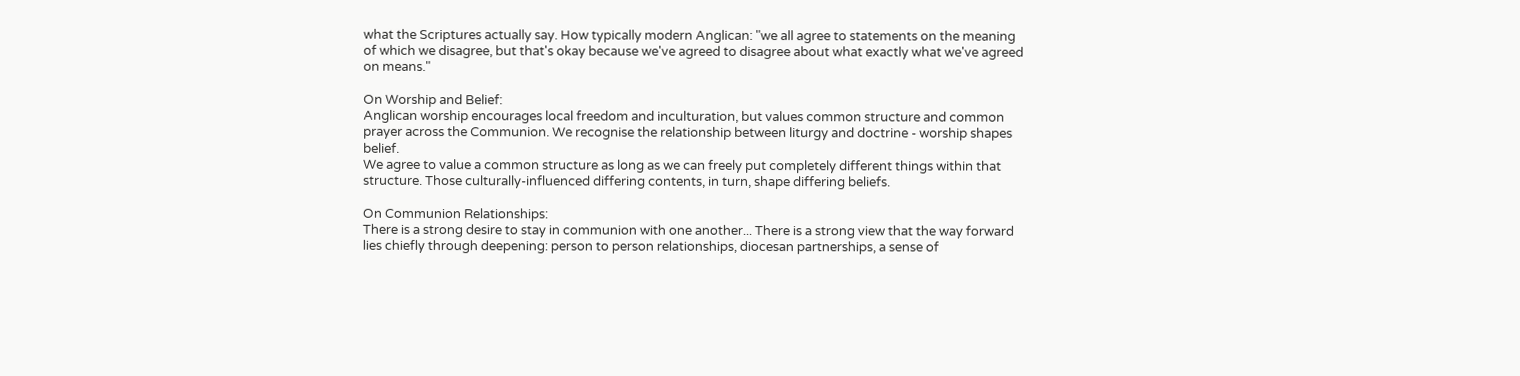what the Scriptures actually say. How typically modern Anglican: "we all agree to statements on the meaning of which we disagree, but that's okay because we've agreed to disagree about what exactly what we've agreed on means."

On Worship and Belief:
Anglican worship encourages local freedom and inculturation, but values common structure and common prayer across the Communion. We recognise the relationship between liturgy and doctrine - worship shapes belief.
We agree to value a common structure as long as we can freely put completely different things within that structure. Those culturally-influenced differing contents, in turn, shape differing beliefs.

On Communion Relationships:
There is a strong desire to stay in communion with one another... There is a strong view that the way forward lies chiefly through deepening: person to person relationships, diocesan partnerships, a sense of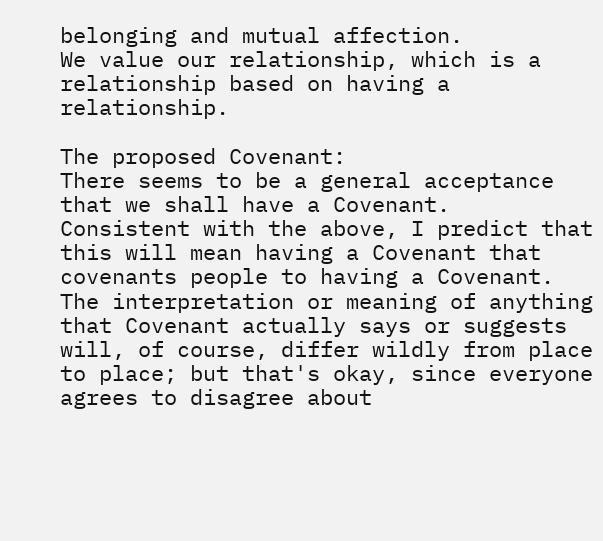belonging and mutual affection.
We value our relationship, which is a relationship based on having a relationship.

The proposed Covenant:
There seems to be a general acceptance that we shall have a Covenant.
Consistent with the above, I predict that this will mean having a Covenant that covenants people to having a Covenant. The interpretation or meaning of anything that Covenant actually says or suggests will, of course, differ wildly from place to place; but that's okay, since everyone agrees to disagree about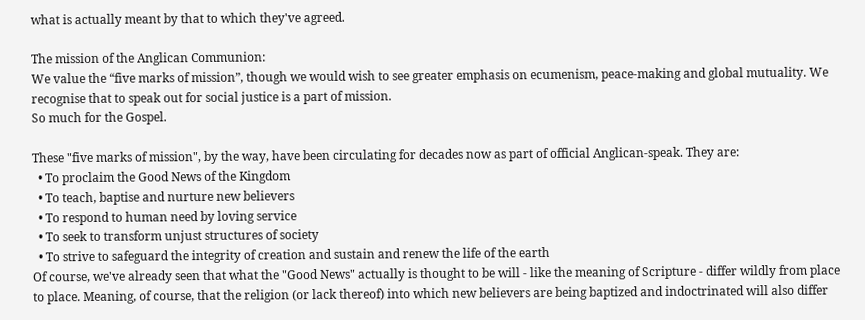what is actually meant by that to which they've agreed.

The mission of the Anglican Communion:
We value the “five marks of mission”, though we would wish to see greater emphasis on ecumenism, peace-making and global mutuality. We recognise that to speak out for social justice is a part of mission.
So much for the Gospel.

These "five marks of mission", by the way, have been circulating for decades now as part of official Anglican-speak. They are:
  • To proclaim the Good News of the Kingdom
  • To teach, baptise and nurture new believers
  • To respond to human need by loving service
  • To seek to transform unjust structures of society
  • To strive to safeguard the integrity of creation and sustain and renew the life of the earth
Of course, we've already seen that what the "Good News" actually is thought to be will - like the meaning of Scripture - differ wildly from place to place. Meaning, of course, that the religion (or lack thereof) into which new believers are being baptized and indoctrinated will also differ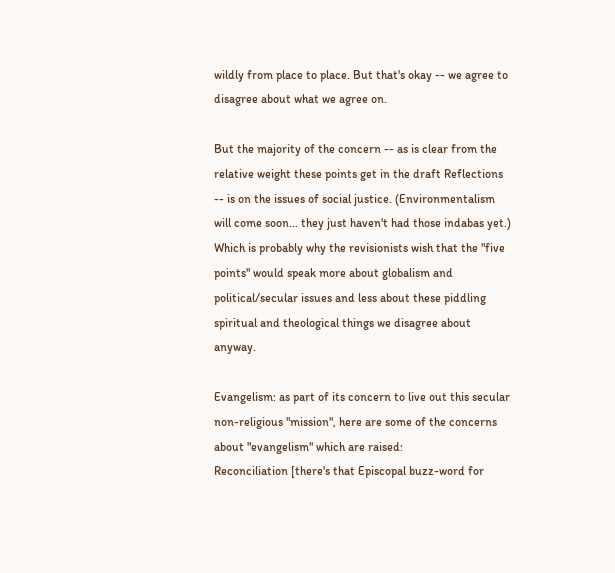wildly from place to place. But that's okay -- we agree to disagree about what we agree on.

But the majority of the concern -- as is clear from the relative weight these points get in the draft Reflections -- is on the issues of social justice. (Environmentalism will come soon... they just haven't had those indabas yet.) Which is probably why the revisionists wish that the "five points" would speak more about globalism and political/secular issues and less about these piddling spiritual and theological things we disagree about anyway.

Evangelism: as part of its concern to live out this secular non-religious "mission", here are some of the concerns about "evangelism" which are raised:
Reconciliation [there's that Episcopal buzz-word for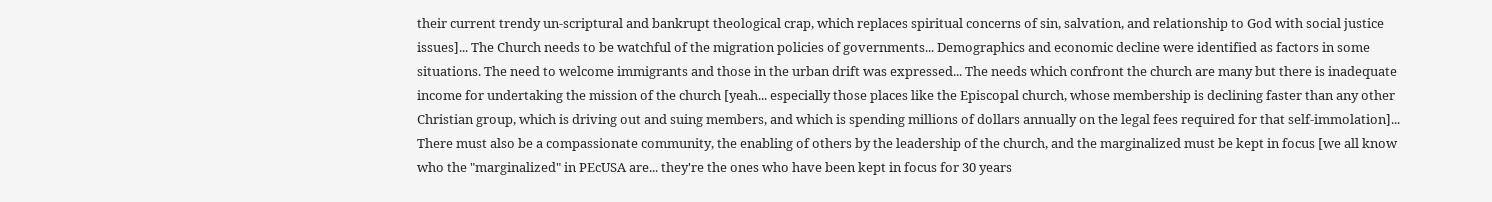their current trendy un-scriptural and bankrupt theological crap, which replaces spiritual concerns of sin, salvation, and relationship to God with social justice issues]... The Church needs to be watchful of the migration policies of governments... Demographics and economic decline were identified as factors in some situations. The need to welcome immigrants and those in the urban drift was expressed... The needs which confront the church are many but there is inadequate income for undertaking the mission of the church [yeah... especially those places like the Episcopal church, whose membership is declining faster than any other Christian group, which is driving out and suing members, and which is spending millions of dollars annually on the legal fees required for that self-immolation]... There must also be a compassionate community, the enabling of others by the leadership of the church, and the marginalized must be kept in focus [we all know who the "marginalized" in PEcUSA are... they're the ones who have been kept in focus for 30 years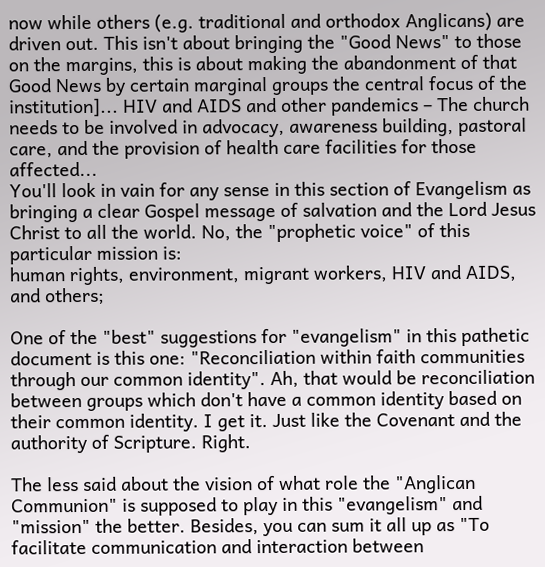now while others (e.g. traditional and orthodox Anglicans) are driven out. This isn't about bringing the "Good News" to those on the margins, this is about making the abandonment of that Good News by certain marginal groups the central focus of the institution]... HIV and AIDS and other pandemics – The church needs to be involved in advocacy, awareness building, pastoral care, and the provision of health care facilities for those affected...
You'll look in vain for any sense in this section of Evangelism as bringing a clear Gospel message of salvation and the Lord Jesus Christ to all the world. No, the "prophetic voice" of this particular mission is:
human rights, environment, migrant workers, HIV and AIDS, and others;

One of the "best" suggestions for "evangelism" in this pathetic document is this one: "Reconciliation within faith communities through our common identity". Ah, that would be reconciliation between groups which don't have a common identity based on their common identity. I get it. Just like the Covenant and the authority of Scripture. Right.

The less said about the vision of what role the "Anglican Communion" is supposed to play in this "evangelism" and "mission" the better. Besides, you can sum it all up as "To facilitate communication and interaction between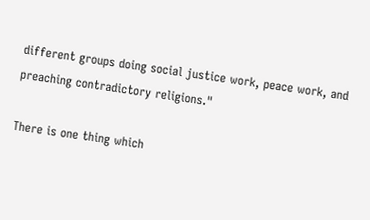different groups doing social justice work, peace work, and preaching contradictory religions."

There is one thing which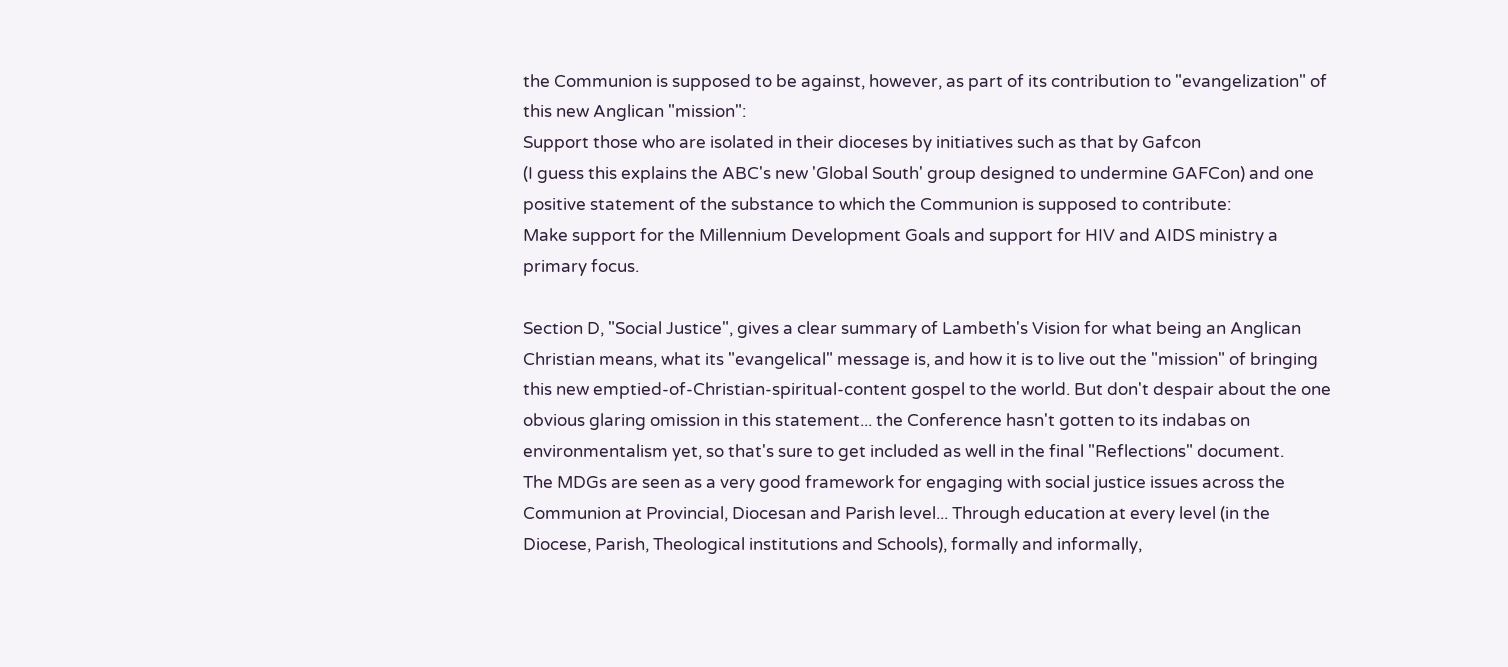the Communion is supposed to be against, however, as part of its contribution to "evangelization" of this new Anglican "mission":
Support those who are isolated in their dioceses by initiatives such as that by Gafcon
(I guess this explains the ABC's new 'Global South' group designed to undermine GAFCon) and one positive statement of the substance to which the Communion is supposed to contribute:
Make support for the Millennium Development Goals and support for HIV and AIDS ministry a primary focus.

Section D, "Social Justice", gives a clear summary of Lambeth's Vision for what being an Anglican Christian means, what its "evangelical" message is, and how it is to live out the "mission" of bringing this new emptied-of-Christian-spiritual-content gospel to the world. But don't despair about the one obvious glaring omission in this statement... the Conference hasn't gotten to its indabas on environmentalism yet, so that's sure to get included as well in the final "Reflections" document.
The MDGs are seen as a very good framework for engaging with social justice issues across the Communion at Provincial, Diocesan and Parish level... Through education at every level (in the Diocese, Parish, Theological institutions and Schools), formally and informally,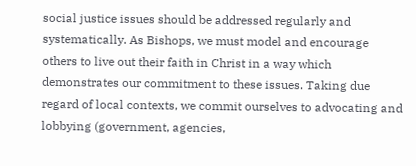social justice issues should be addressed regularly and systematically. As Bishops, we must model and encourage others to live out their faith in Christ in a way which demonstrates our commitment to these issues. Taking due regard of local contexts, we commit ourselves to advocating and lobbying (government, agencies,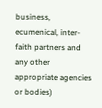business, ecumenical, inter-faith partners and any other appropriate agencies or bodies)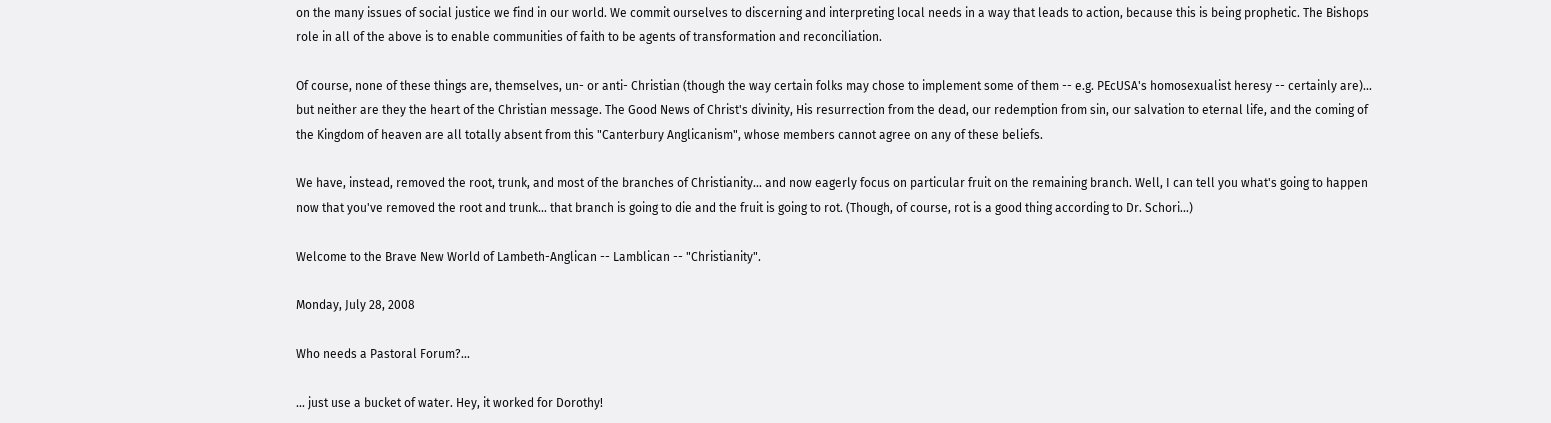on the many issues of social justice we find in our world. We commit ourselves to discerning and interpreting local needs in a way that leads to action, because this is being prophetic. The Bishops role in all of the above is to enable communities of faith to be agents of transformation and reconciliation.

Of course, none of these things are, themselves, un- or anti- Christian (though the way certain folks may chose to implement some of them -- e.g. PEcUSA's homosexualist heresy -- certainly are)... but neither are they the heart of the Christian message. The Good News of Christ's divinity, His resurrection from the dead, our redemption from sin, our salvation to eternal life, and the coming of the Kingdom of heaven are all totally absent from this "Canterbury Anglicanism", whose members cannot agree on any of these beliefs.

We have, instead, removed the root, trunk, and most of the branches of Christianity... and now eagerly focus on particular fruit on the remaining branch. Well, I can tell you what's going to happen now that you've removed the root and trunk... that branch is going to die and the fruit is going to rot. (Though, of course, rot is a good thing according to Dr. Schori...)

Welcome to the Brave New World of Lambeth-Anglican -- Lamblican -- "Christianity".

Monday, July 28, 2008

Who needs a Pastoral Forum?...

... just use a bucket of water. Hey, it worked for Dorothy!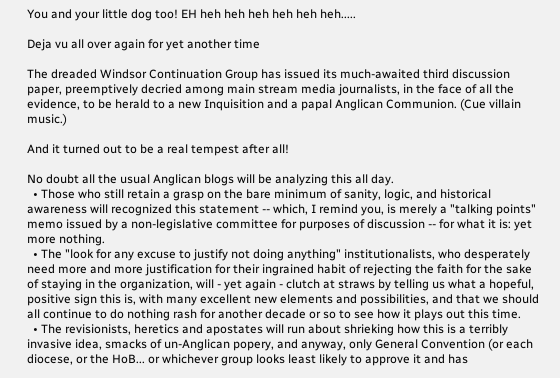You and your little dog too! EH heh heh heh heh heh heh.....

Deja vu all over again for yet another time

The dreaded Windsor Continuation Group has issued its much-awaited third discussion paper, preemptively decried among main stream media journalists, in the face of all the evidence, to be herald to a new Inquisition and a papal Anglican Communion. (Cue villain music.)

And it turned out to be a real tempest after all!

No doubt all the usual Anglican blogs will be analyzing this all day.
  • Those who still retain a grasp on the bare minimum of sanity, logic, and historical awareness will recognized this statement -- which, I remind you, is merely a "talking points" memo issued by a non-legislative committee for purposes of discussion -- for what it is: yet more nothing.
  • The "look for any excuse to justify not doing anything" institutionalists, who desperately need more and more justification for their ingrained habit of rejecting the faith for the sake of staying in the organization, will - yet again - clutch at straws by telling us what a hopeful, positive sign this is, with many excellent new elements and possibilities, and that we should all continue to do nothing rash for another decade or so to see how it plays out this time.
  • The revisionists, heretics and apostates will run about shrieking how this is a terribly invasive idea, smacks of un-Anglican popery, and anyway, only General Convention (or each diocese, or the HoB... or whichever group looks least likely to approve it and has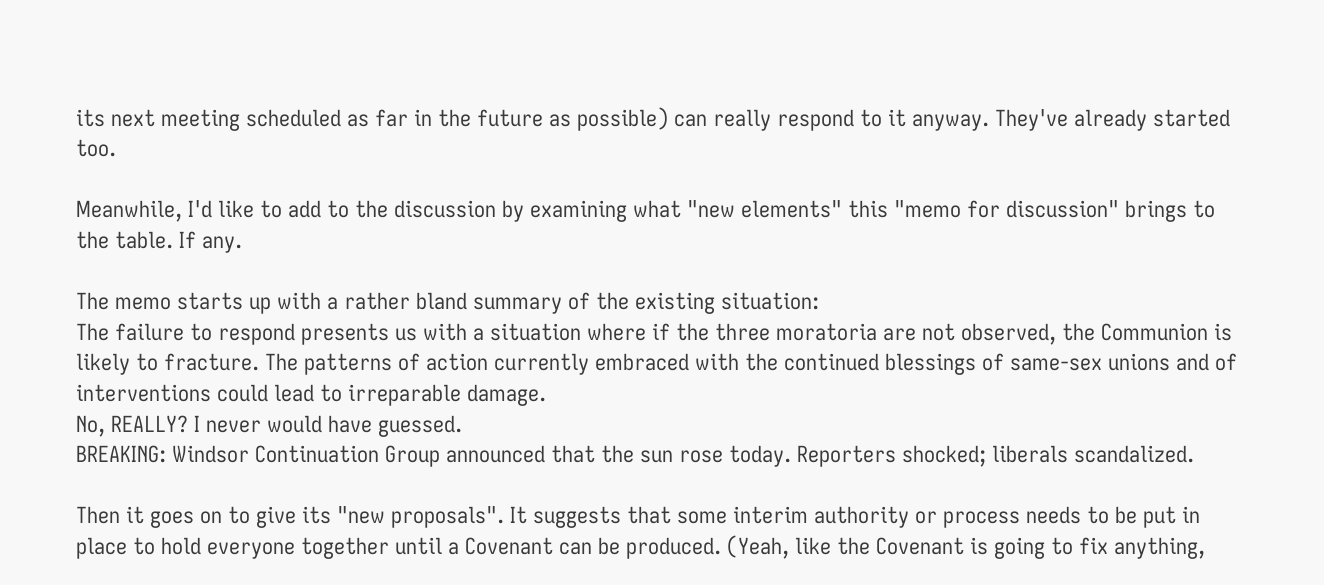its next meeting scheduled as far in the future as possible) can really respond to it anyway. They've already started too.

Meanwhile, I'd like to add to the discussion by examining what "new elements" this "memo for discussion" brings to the table. If any.

The memo starts up with a rather bland summary of the existing situation:
The failure to respond presents us with a situation where if the three moratoria are not observed, the Communion is likely to fracture. The patterns of action currently embraced with the continued blessings of same-sex unions and of interventions could lead to irreparable damage.
No, REALLY? I never would have guessed.
BREAKING: Windsor Continuation Group announced that the sun rose today. Reporters shocked; liberals scandalized.

Then it goes on to give its "new proposals". It suggests that some interim authority or process needs to be put in place to hold everyone together until a Covenant can be produced. (Yeah, like the Covenant is going to fix anything,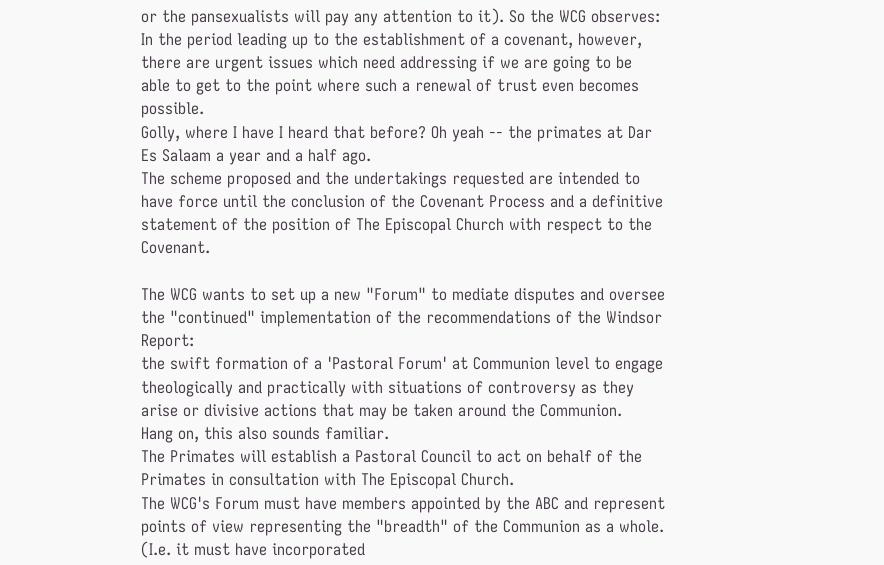or the pansexualists will pay any attention to it). So the WCG observes:
In the period leading up to the establishment of a covenant, however, there are urgent issues which need addressing if we are going to be able to get to the point where such a renewal of trust even becomes possible.
Golly, where I have I heard that before? Oh yeah -- the primates at Dar Es Salaam a year and a half ago.
The scheme proposed and the undertakings requested are intended to have force until the conclusion of the Covenant Process and a definitive statement of the position of The Episcopal Church with respect to the Covenant.

The WCG wants to set up a new "Forum" to mediate disputes and oversee the "continued" implementation of the recommendations of the Windsor Report:
the swift formation of a 'Pastoral Forum' at Communion level to engage theologically and practically with situations of controversy as they arise or divisive actions that may be taken around the Communion.
Hang on, this also sounds familiar.
The Primates will establish a Pastoral Council to act on behalf of the Primates in consultation with The Episcopal Church.
The WCG's Forum must have members appointed by the ABC and represent points of view representing the "breadth" of the Communion as a whole. (I.e. it must have incorporated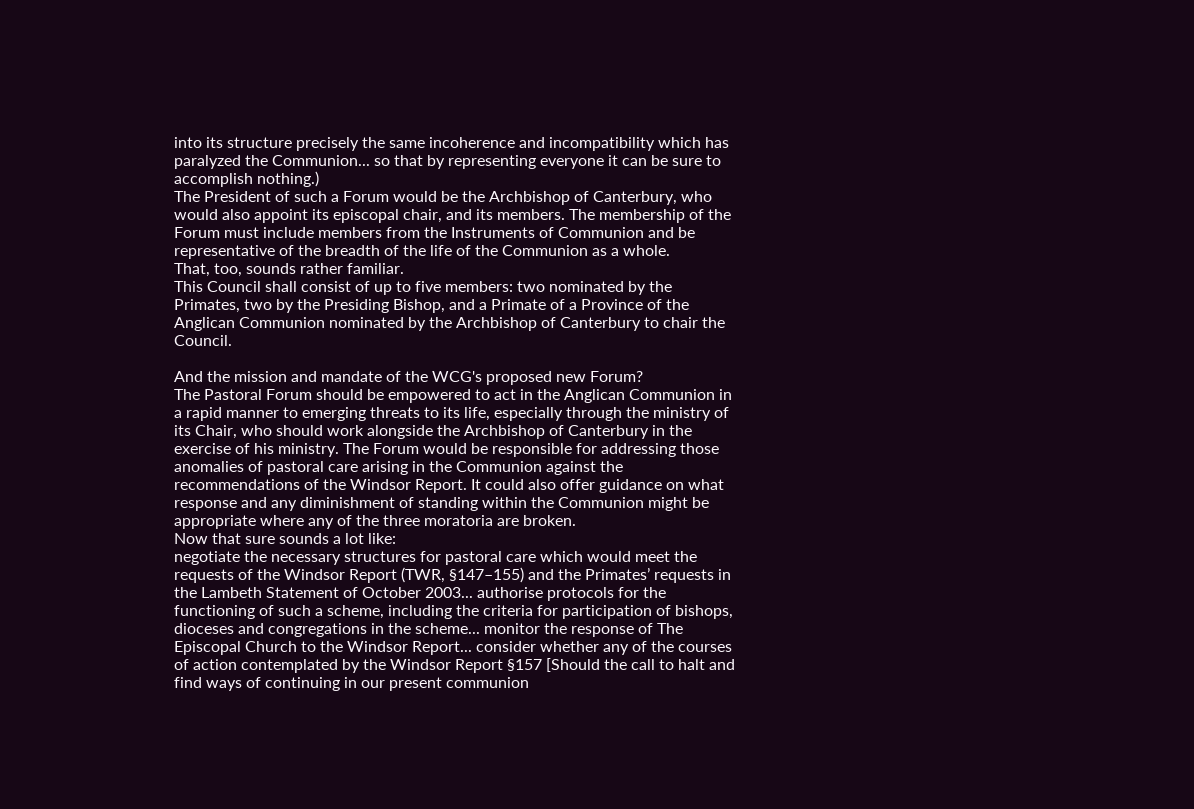into its structure precisely the same incoherence and incompatibility which has paralyzed the Communion... so that by representing everyone it can be sure to accomplish nothing.)
The President of such a Forum would be the Archbishop of Canterbury, who would also appoint its episcopal chair, and its members. The membership of the Forum must include members from the Instruments of Communion and be representative of the breadth of the life of the Communion as a whole.
That, too, sounds rather familiar.
This Council shall consist of up to five members: two nominated by the Primates, two by the Presiding Bishop, and a Primate of a Province of the Anglican Communion nominated by the Archbishop of Canterbury to chair the Council.

And the mission and mandate of the WCG's proposed new Forum?
The Pastoral Forum should be empowered to act in the Anglican Communion in a rapid manner to emerging threats to its life, especially through the ministry of its Chair, who should work alongside the Archbishop of Canterbury in the exercise of his ministry. The Forum would be responsible for addressing those anomalies of pastoral care arising in the Communion against the recommendations of the Windsor Report. It could also offer guidance on what response and any diminishment of standing within the Communion might be appropriate where any of the three moratoria are broken.
Now that sure sounds a lot like:
negotiate the necessary structures for pastoral care which would meet the requests of the Windsor Report (TWR, §147–155) and the Primates’ requests in the Lambeth Statement of October 2003... authorise protocols for the functioning of such a scheme, including the criteria for participation of bishops, dioceses and congregations in the scheme... monitor the response of The Episcopal Church to the Windsor Report... consider whether any of the courses of action contemplated by the Windsor Report §157 [Should the call to halt and find ways of continuing in our present communion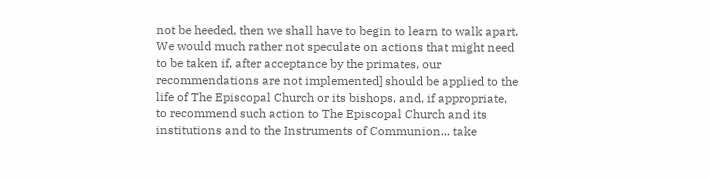not be heeded, then we shall have to begin to learn to walk apart. We would much rather not speculate on actions that might need to be taken if, after acceptance by the primates, our recommendations are not implemented] should be applied to the life of The Episcopal Church or its bishops, and, if appropriate, to recommend such action to The Episcopal Church and its institutions and to the Instruments of Communion... take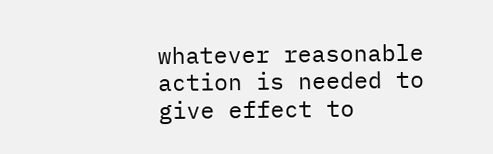whatever reasonable action is needed to give effect to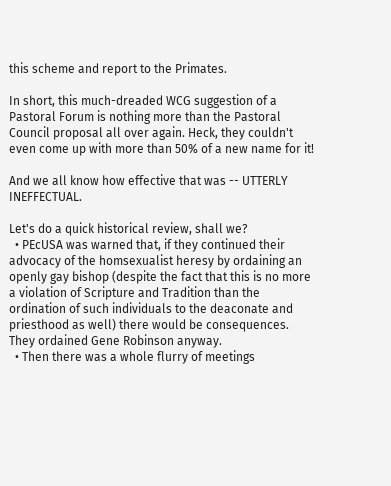this scheme and report to the Primates.

In short, this much-dreaded WCG suggestion of a Pastoral Forum is nothing more than the Pastoral Council proposal all over again. Heck, they couldn't even come up with more than 50% of a new name for it!

And we all know how effective that was -- UTTERLY INEFFECTUAL.

Let's do a quick historical review, shall we?
  • PEcUSA was warned that, if they continued their advocacy of the homsexualist heresy by ordaining an openly gay bishop (despite the fact that this is no more a violation of Scripture and Tradition than the ordination of such individuals to the deaconate and priesthood as well) there would be consequences. They ordained Gene Robinson anyway.
  • Then there was a whole flurry of meetings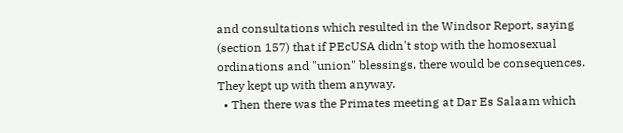and consultations which resulted in the Windsor Report, saying (section 157) that if PEcUSA didn't stop with the homosexual ordinations and "union" blessings, there would be consequences. They kept up with them anyway.
  • Then there was the Primates meeting at Dar Es Salaam which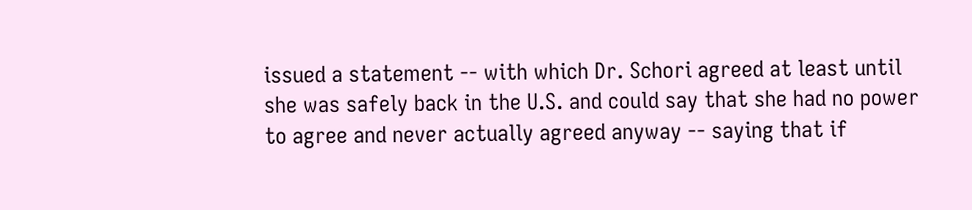issued a statement -- with which Dr. Schori agreed at least until she was safely back in the U.S. and could say that she had no power to agree and never actually agreed anyway -- saying that if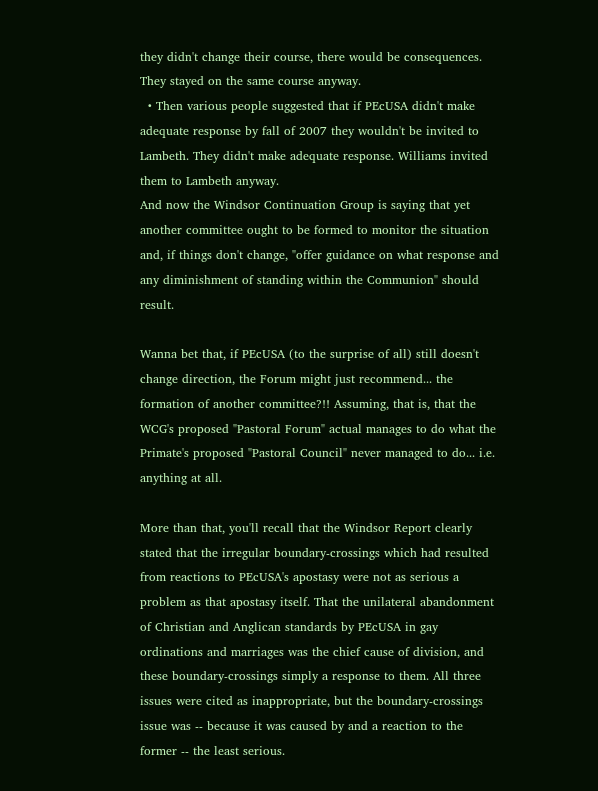they didn't change their course, there would be consequences. They stayed on the same course anyway.
  • Then various people suggested that if PEcUSA didn't make adequate response by fall of 2007 they wouldn't be invited to Lambeth. They didn't make adequate response. Williams invited them to Lambeth anyway.
And now the Windsor Continuation Group is saying that yet another committee ought to be formed to monitor the situation and, if things don't change, "offer guidance on what response and any diminishment of standing within the Communion" should result.

Wanna bet that, if PEcUSA (to the surprise of all) still doesn't change direction, the Forum might just recommend... the formation of another committee?!! Assuming, that is, that the WCG's proposed "Pastoral Forum" actual manages to do what the Primate's proposed "Pastoral Council" never managed to do... i.e. anything at all.

More than that, you'll recall that the Windsor Report clearly stated that the irregular boundary-crossings which had resulted from reactions to PEcUSA's apostasy were not as serious a problem as that apostasy itself. That the unilateral abandonment of Christian and Anglican standards by PEcUSA in gay ordinations and marriages was the chief cause of division, and these boundary-crossings simply a response to them. All three issues were cited as inappropriate, but the boundary-crossings issue was -- because it was caused by and a reaction to the former -- the least serious.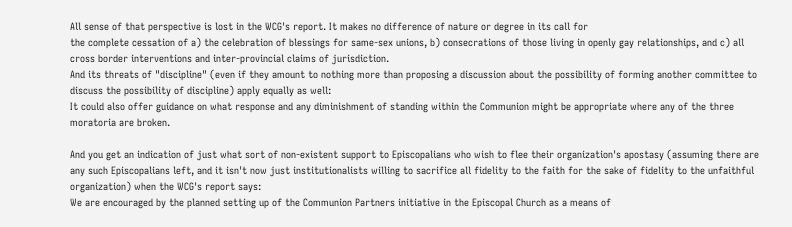All sense of that perspective is lost in the WCG's report. It makes no difference of nature or degree in its call for
the complete cessation of a) the celebration of blessings for same-sex unions, b) consecrations of those living in openly gay relationships, and c) all cross border interventions and inter-provincial claims of jurisdiction.
And its threats of "discipline" (even if they amount to nothing more than proposing a discussion about the possibility of forming another committee to discuss the possibility of discipline) apply equally as well:
It could also offer guidance on what response and any diminishment of standing within the Communion might be appropriate where any of the three moratoria are broken.

And you get an indication of just what sort of non-existent support to Episcopalians who wish to flee their organization's apostasy (assuming there are any such Episcopalians left, and it isn't now just institutionalists willing to sacrifice all fidelity to the faith for the sake of fidelity to the unfaithful organization) when the WCG's report says:
We are encouraged by the planned setting up of the Communion Partners initiative in the Episcopal Church as a means of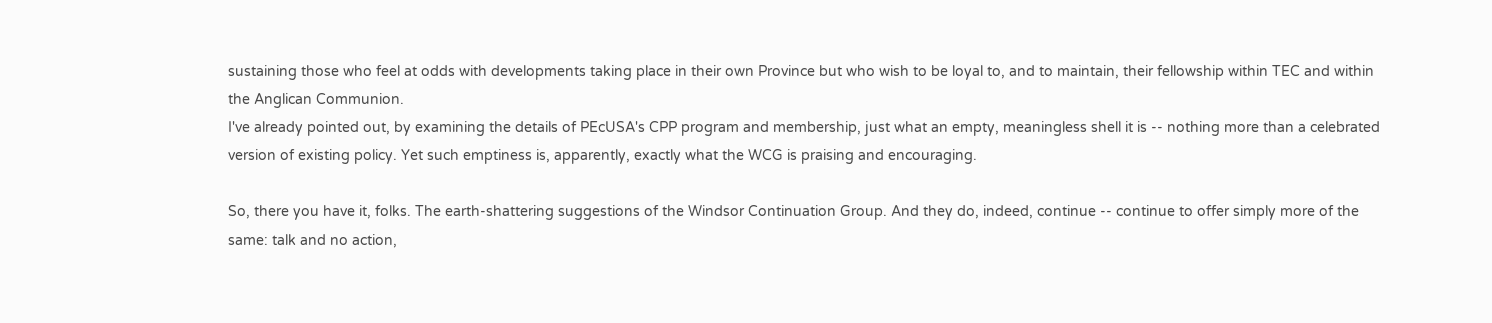sustaining those who feel at odds with developments taking place in their own Province but who wish to be loyal to, and to maintain, their fellowship within TEC and within the Anglican Communion.
I've already pointed out, by examining the details of PEcUSA's CPP program and membership, just what an empty, meaningless shell it is -- nothing more than a celebrated version of existing policy. Yet such emptiness is, apparently, exactly what the WCG is praising and encouraging.

So, there you have it, folks. The earth-shattering suggestions of the Windsor Continuation Group. And they do, indeed, continue -- continue to offer simply more of the same: talk and no action,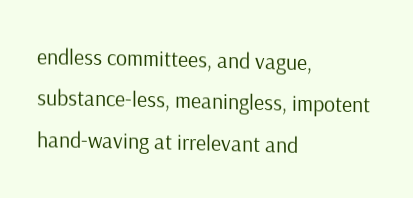endless committees, and vague, substance-less, meaningless, impotent hand-waving at irrelevant and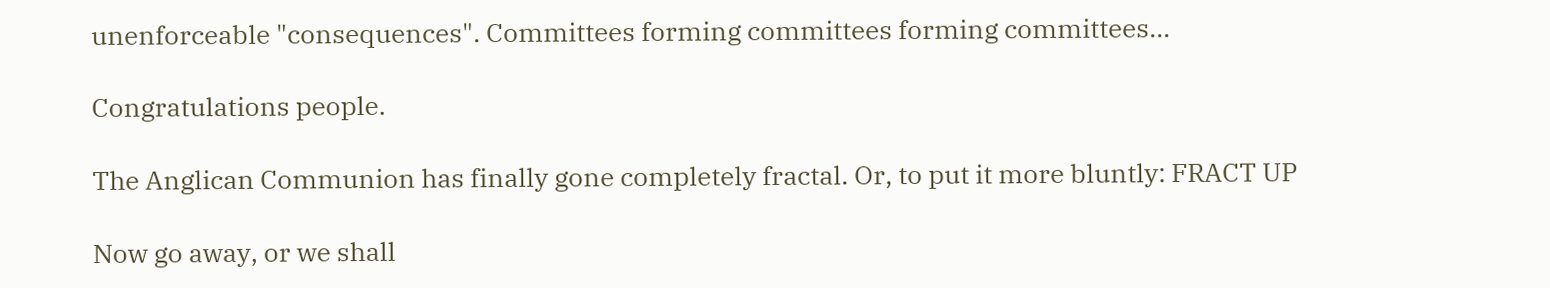unenforceable "consequences". Committees forming committees forming committees...

Congratulations people.

The Anglican Communion has finally gone completely fractal. Or, to put it more bluntly: FRACT UP

Now go away, or we shall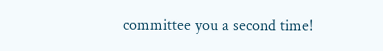committee you a second time!